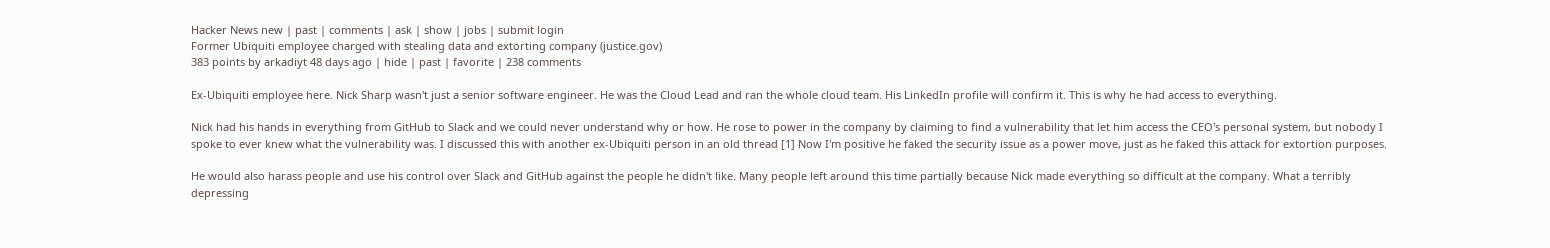Hacker News new | past | comments | ask | show | jobs | submit login
Former Ubiquiti employee charged with stealing data and extorting company (justice.gov)
383 points by arkadiyt 48 days ago | hide | past | favorite | 238 comments

Ex-Ubiquiti employee here. Nick Sharp wasn't just a senior software engineer. He was the Cloud Lead and ran the whole cloud team. His LinkedIn profile will confirm it. This is why he had access to everything.

Nick had his hands in everything from GitHub to Slack and we could never understand why or how. He rose to power in the company by claiming to find a vulnerability that let him access the CEO's personal system, but nobody I spoke to ever knew what the vulnerability was. I discussed this with another ex-Ubiquiti person in an old thread [1] Now I'm positive he faked the security issue as a power move, just as he faked this attack for extortion purposes.

He would also harass people and use his control over Slack and GitHub against the people he didn't like. Many people left around this time partially because Nick made everything so difficult at the company. What a terribly depressing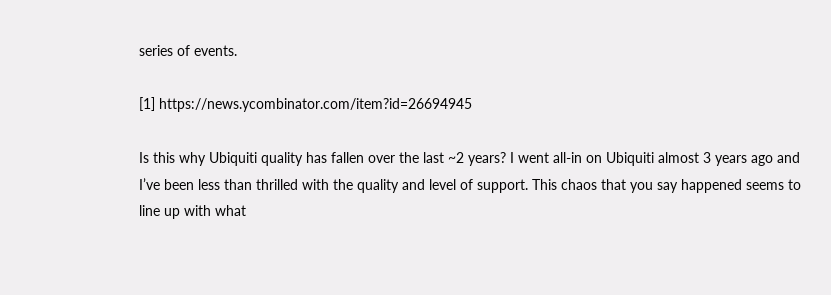series of events.

[1] https://news.ycombinator.com/item?id=26694945

Is this why Ubiquiti quality has fallen over the last ~2 years? I went all-in on Ubiquiti almost 3 years ago and I’ve been less than thrilled with the quality and level of support. This chaos that you say happened seems to line up with what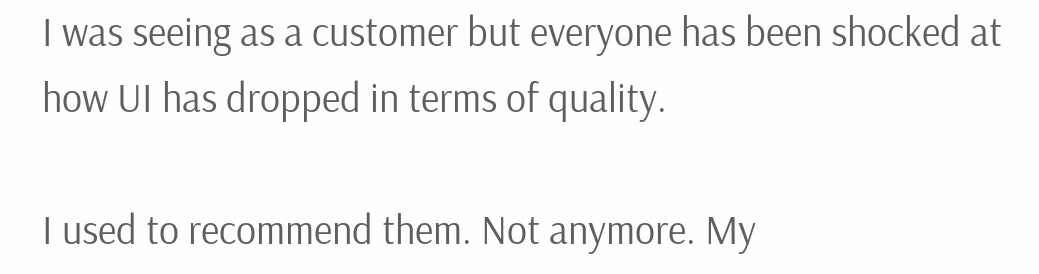I was seeing as a customer but everyone has been shocked at how UI has dropped in terms of quality.

I used to recommend them. Not anymore. My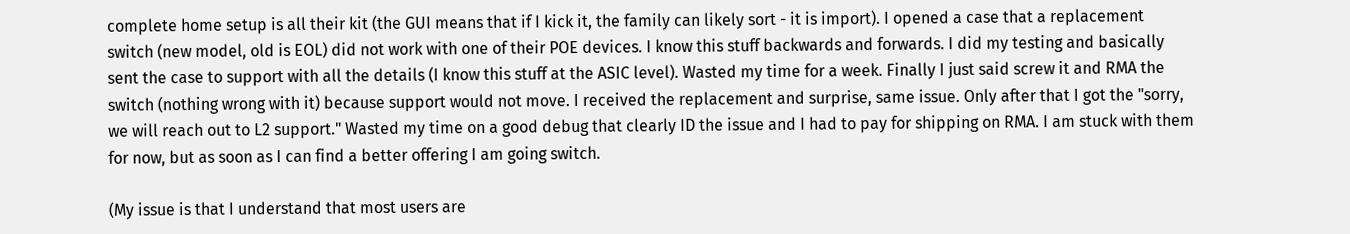complete home setup is all their kit (the GUI means that if I kick it, the family can likely sort - it is import). I opened a case that a replacement switch (new model, old is EOL) did not work with one of their POE devices. I know this stuff backwards and forwards. I did my testing and basically sent the case to support with all the details (I know this stuff at the ASIC level). Wasted my time for a week. Finally I just said screw it and RMA the switch (nothing wrong with it) because support would not move. I received the replacement and surprise, same issue. Only after that I got the "sorry, we will reach out to L2 support." Wasted my time on a good debug that clearly ID the issue and I had to pay for shipping on RMA. I am stuck with them for now, but as soon as I can find a better offering I am going switch.

(My issue is that I understand that most users are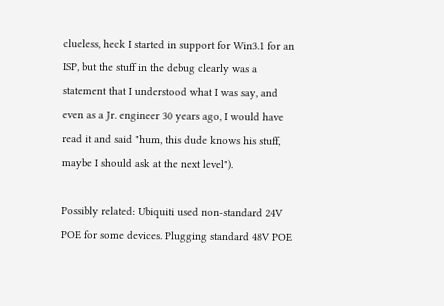clueless, heck I started in support for Win3.1 for an ISP, but the stuff in the debug clearly was a statement that I understood what I was say, and even as a Jr. engineer 30 years ago, I would have read it and said "hum, this dude knows his stuff, maybe I should ask at the next level").

Possibly related: Ubiquiti used non-standard 24V POE for some devices. Plugging standard 48V POE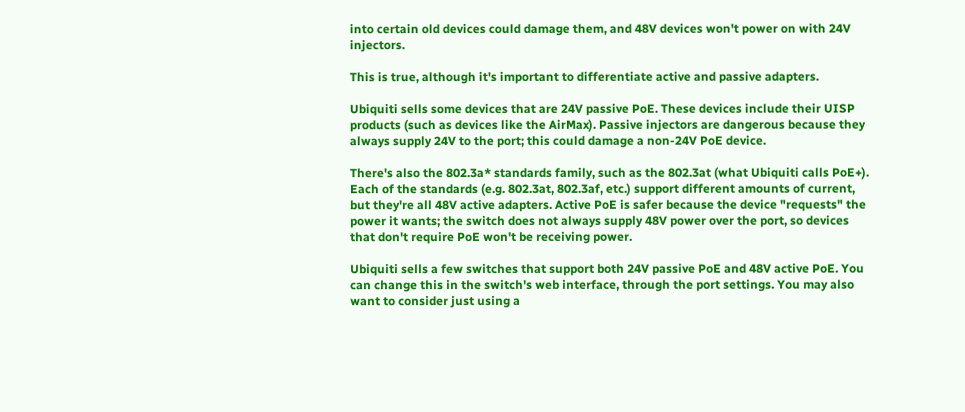into certain old devices could damage them, and 48V devices won't power on with 24V injectors.

This is true, although it's important to differentiate active and passive adapters.

Ubiquiti sells some devices that are 24V passive PoE. These devices include their UISP products (such as devices like the AirMax). Passive injectors are dangerous because they always supply 24V to the port; this could damage a non-24V PoE device.

There's also the 802.3a* standards family, such as the 802.3at (what Ubiquiti calls PoE+). Each of the standards (e.g. 802.3at, 802.3af, etc.) support different amounts of current, but they're all 48V active adapters. Active PoE is safer because the device "requests" the power it wants; the switch does not always supply 48V power over the port, so devices that don't require PoE won't be receiving power.

Ubiquiti sells a few switches that support both 24V passive PoE and 48V active PoE. You can change this in the switch's web interface, through the port settings. You may also want to consider just using a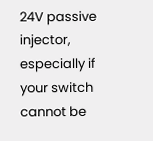24V passive injector, especially if your switch cannot be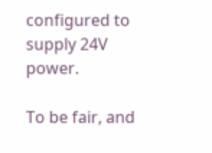configured to supply 24V power.

To be fair, and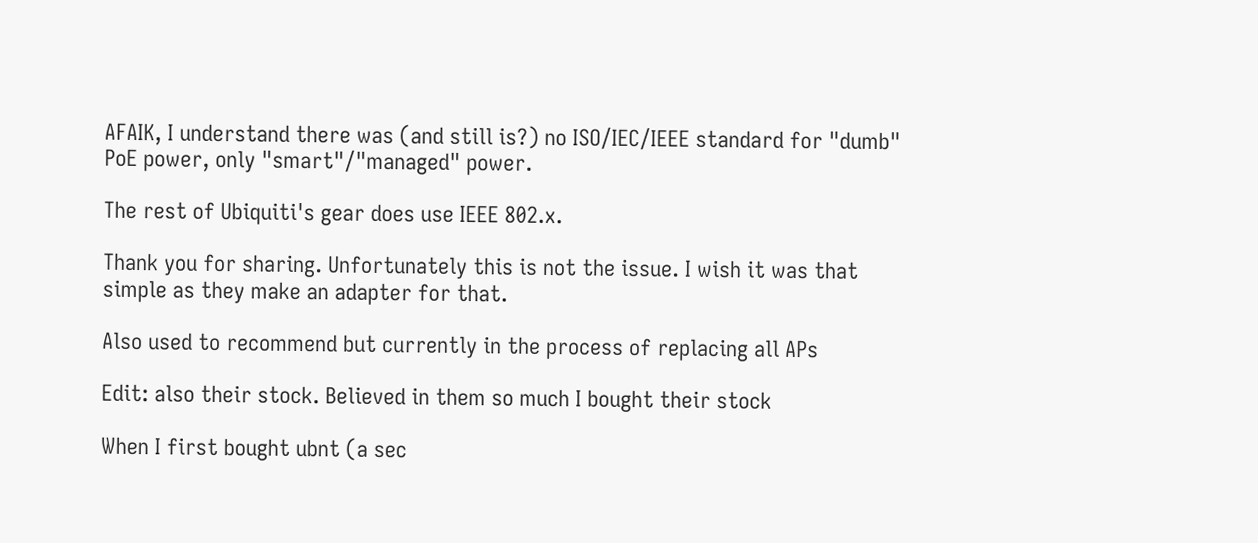AFAIK, I understand there was (and still is?) no ISO/IEC/IEEE standard for "dumb" PoE power, only "smart"/"managed" power.

The rest of Ubiquiti's gear does use IEEE 802.x.

Thank you for sharing. Unfortunately this is not the issue. I wish it was that simple as they make an adapter for that.

Also used to recommend but currently in the process of replacing all APs

Edit: also their stock. Believed in them so much I bought their stock

When I first bought ubnt (a sec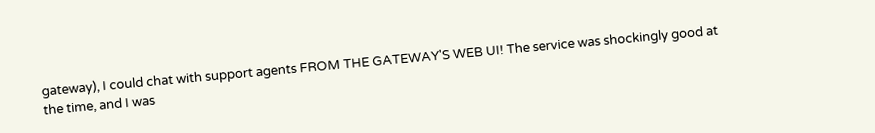gateway), I could chat with support agents FROM THE GATEWAY'S WEB UI! The service was shockingly good at the time, and I was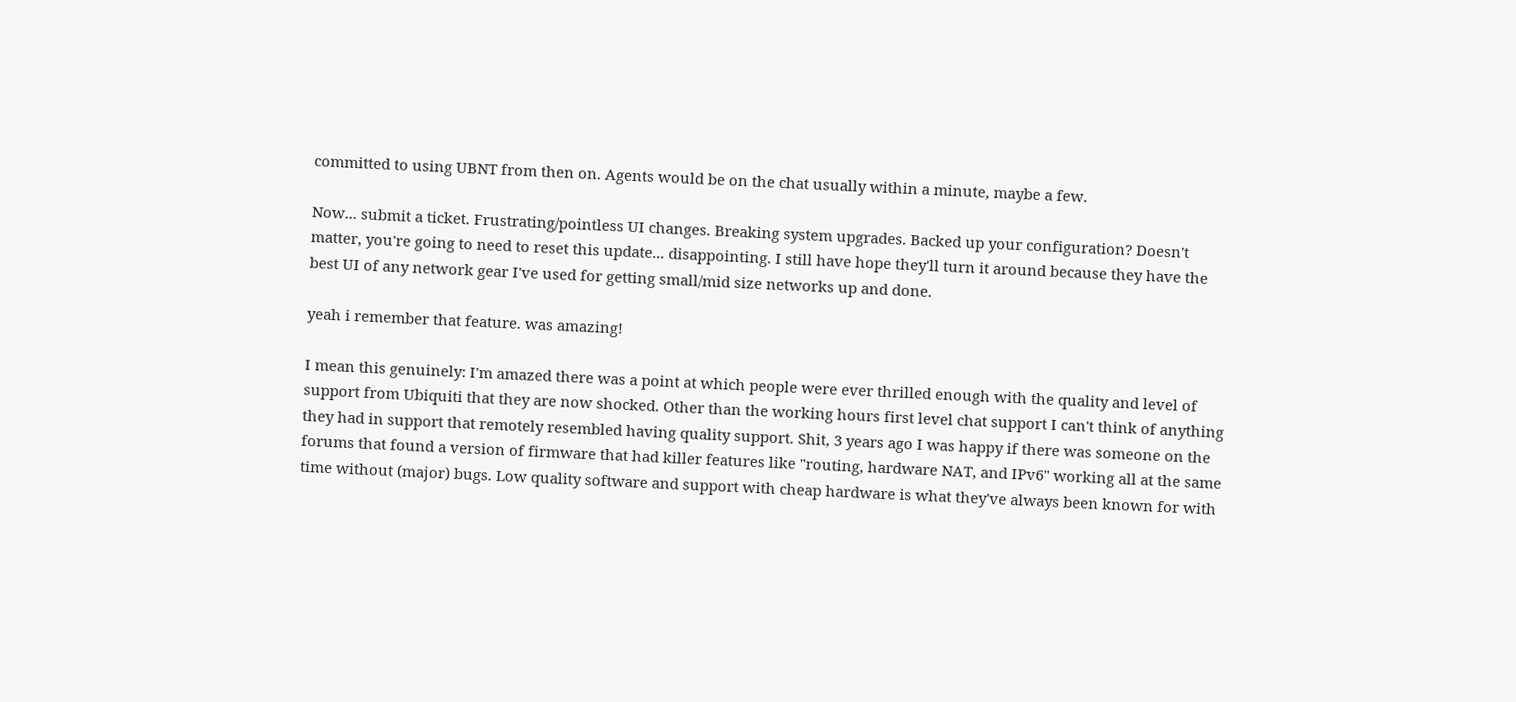committed to using UBNT from then on. Agents would be on the chat usually within a minute, maybe a few.

Now... submit a ticket. Frustrating/pointless UI changes. Breaking system upgrades. Backed up your configuration? Doesn't matter, you're going to need to reset this update... disappointing. I still have hope they'll turn it around because they have the best UI of any network gear I've used for getting small/mid size networks up and done.

yeah i remember that feature. was amazing!

I mean this genuinely: I'm amazed there was a point at which people were ever thrilled enough with the quality and level of support from Ubiquiti that they are now shocked. Other than the working hours first level chat support I can't think of anything they had in support that remotely resembled having quality support. Shit, 3 years ago I was happy if there was someone on the forums that found a version of firmware that had killer features like "routing, hardware NAT, and IPv6" working all at the same time without (major) bugs. Low quality software and support with cheap hardware is what they've always been known for with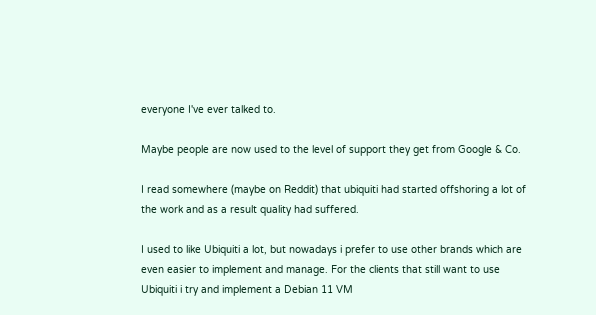everyone I've ever talked to.

Maybe people are now used to the level of support they get from Google & Co.

I read somewhere (maybe on Reddit) that ubiquiti had started offshoring a lot of the work and as a result quality had suffered.

I used to like Ubiquiti a lot, but nowadays i prefer to use other brands which are even easier to implement and manage. For the clients that still want to use Ubiquiti i try and implement a Debian 11 VM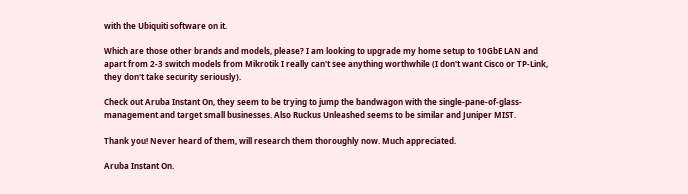with the Ubiquiti software on it.

Which are those other brands and models, please? I am looking to upgrade my home setup to 10GbE LAN and apart from 2-3 switch models from Mikrotik I really can't see anything worthwhile (I don't want Cisco or TP-Link, they don't take security seriously).

Check out Aruba Instant On, they seem to be trying to jump the bandwagon with the single-pane-of-glass-management and target small businesses. Also Ruckus Unleashed seems to be similar and Juniper MIST.

Thank you! Never heard of them, will research them thoroughly now. Much appreciated.

Aruba Instant On.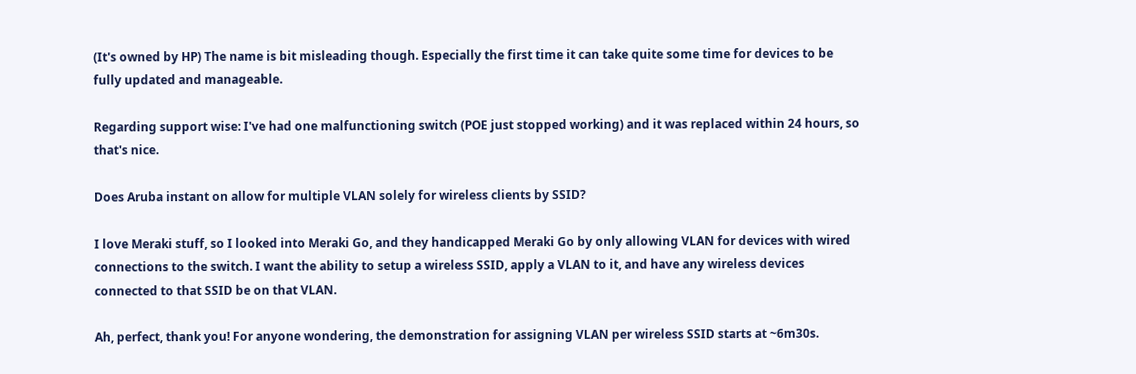(It's owned by HP) The name is bit misleading though. Especially the first time it can take quite some time for devices to be fully updated and manageable.

Regarding support wise: I've had one malfunctioning switch (POE just stopped working) and it was replaced within 24 hours, so that's nice.

Does Aruba instant on allow for multiple VLAN solely for wireless clients by SSID?

I love Meraki stuff, so I looked into Meraki Go, and they handicapped Meraki Go by only allowing VLAN for devices with wired connections to the switch. I want the ability to setup a wireless SSID, apply a VLAN to it, and have any wireless devices connected to that SSID be on that VLAN.

Ah, perfect, thank you! For anyone wondering, the demonstration for assigning VLAN per wireless SSID starts at ~6m30s.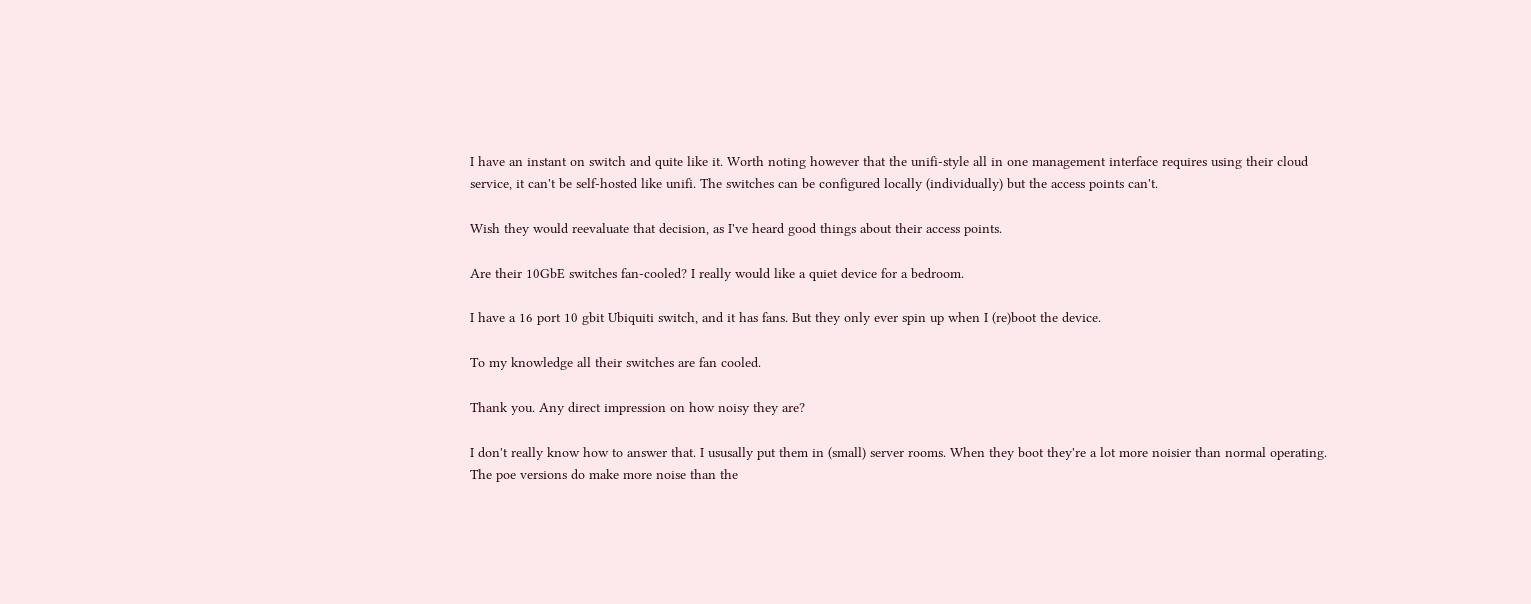I have an instant on switch and quite like it. Worth noting however that the unifi-style all in one management interface requires using their cloud service, it can't be self-hosted like unifi. The switches can be configured locally (individually) but the access points can't.

Wish they would reevaluate that decision, as I've heard good things about their access points.

Are their 10GbE switches fan-cooled? I really would like a quiet device for a bedroom.

I have a 16 port 10 gbit Ubiquiti switch, and it has fans. But they only ever spin up when I (re)boot the device.

To my knowledge all their switches are fan cooled.

Thank you. Any direct impression on how noisy they are?

I don't really know how to answer that. I ususally put them in (small) server rooms. When they boot they're a lot more noisier than normal operating. The poe versions do make more noise than the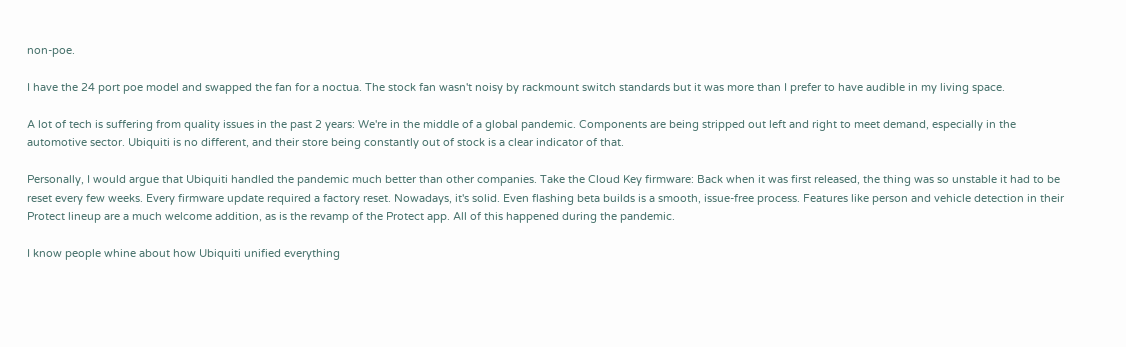non-poe.

I have the 24 port poe model and swapped the fan for a noctua. The stock fan wasn't noisy by rackmount switch standards but it was more than I prefer to have audible in my living space.

A lot of tech is suffering from quality issues in the past 2 years: We're in the middle of a global pandemic. Components are being stripped out left and right to meet demand, especially in the automotive sector. Ubiquiti is no different, and their store being constantly out of stock is a clear indicator of that.

Personally, I would argue that Ubiquiti handled the pandemic much better than other companies. Take the Cloud Key firmware: Back when it was first released, the thing was so unstable it had to be reset every few weeks. Every firmware update required a factory reset. Nowadays, it's solid. Even flashing beta builds is a smooth, issue-free process. Features like person and vehicle detection in their Protect lineup are a much welcome addition, as is the revamp of the Protect app. All of this happened during the pandemic.

I know people whine about how Ubiquiti unified everything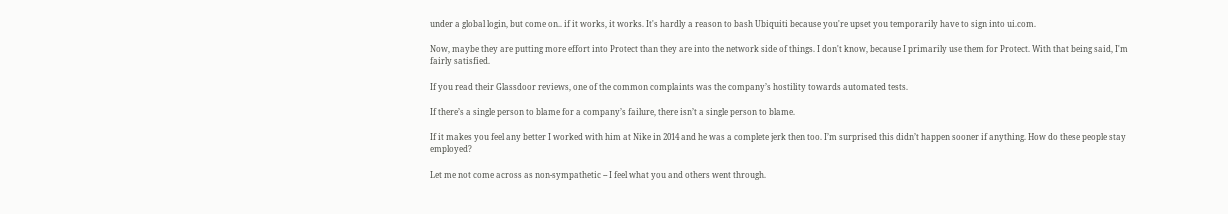under a global login, but come on.. if it works, it works. It's hardly a reason to bash Ubiquiti because you're upset you temporarily have to sign into ui.com.

Now, maybe they are putting more effort into Protect than they are into the network side of things. I don't know, because I primarily use them for Protect. With that being said, I'm fairly satisfied.

If you read their Glassdoor reviews, one of the common complaints was the company’s hostility towards automated tests.

If there’s a single person to blame for a company’s failure, there isn’t a single person to blame.

If it makes you feel any better I worked with him at Nike in 2014 and he was a complete jerk then too. I’m surprised this didn’t happen sooner if anything. How do these people stay employed?

Let me not come across as non-sympathetic -- I feel what you and others went through.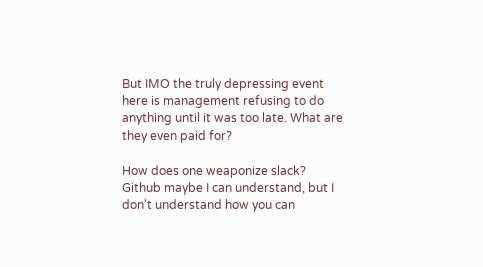But IMO the truly depressing event here is management refusing to do anything until it was too late. What are they even paid for?

How does one weaponize slack? Github maybe I can understand, but I don't understand how you can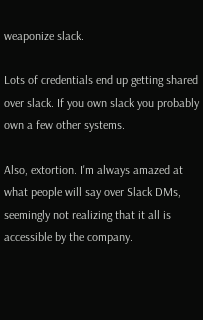weaponize slack.

Lots of credentials end up getting shared over slack. If you own slack you probably own a few other systems.

Also, extortion. I'm always amazed at what people will say over Slack DMs, seemingly not realizing that it all is accessible by the company.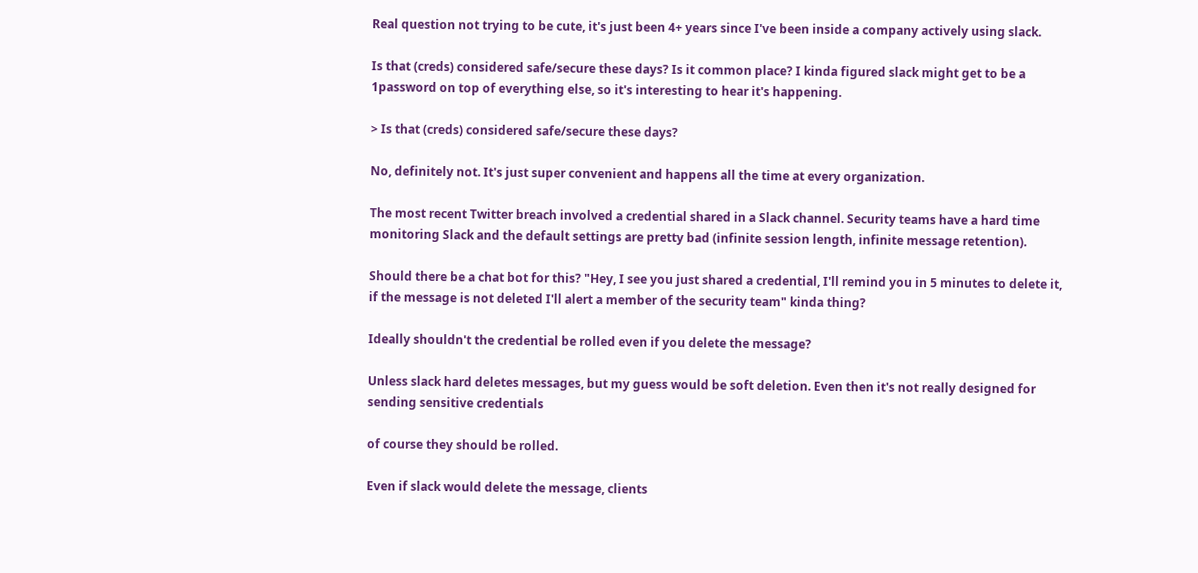Real question not trying to be cute, it's just been 4+ years since I've been inside a company actively using slack.

Is that (creds) considered safe/secure these days? Is it common place? I kinda figured slack might get to be a 1password on top of everything else, so it's interesting to hear it's happening.

> Is that (creds) considered safe/secure these days?

No, definitely not. It's just super convenient and happens all the time at every organization.

The most recent Twitter breach involved a credential shared in a Slack channel. Security teams have a hard time monitoring Slack and the default settings are pretty bad (infinite session length, infinite message retention).

Should there be a chat bot for this? "Hey, I see you just shared a credential, I'll remind you in 5 minutes to delete it, if the message is not deleted I'll alert a member of the security team" kinda thing?

Ideally shouldn't the credential be rolled even if you delete the message?

Unless slack hard deletes messages, but my guess would be soft deletion. Even then it's not really designed for sending sensitive credentials

of course they should be rolled.

Even if slack would delete the message, clients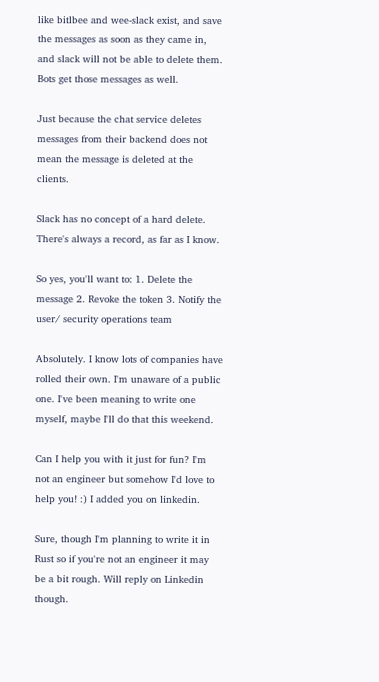like bitlbee and wee-slack exist, and save the messages as soon as they came in, and slack will not be able to delete them. Bots get those messages as well.

Just because the chat service deletes messages from their backend does not mean the message is deleted at the clients.

Slack has no concept of a hard delete. There's always a record, as far as I know.

So yes, you'll want to: 1. Delete the message 2. Revoke the token 3. Notify the user/ security operations team

Absolutely. I know lots of companies have rolled their own. I'm unaware of a public one. I've been meaning to write one myself, maybe I'll do that this weekend.

Can I help you with it just for fun? I'm not an engineer but somehow I'd love to help you! :) I added you on linkedin.

Sure, though I'm planning to write it in Rust so if you're not an engineer it may be a bit rough. Will reply on Linkedin though.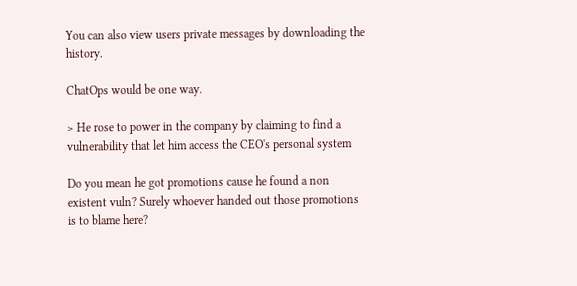You can also view users private messages by downloading the history.

ChatOps would be one way.

> He rose to power in the company by claiming to find a vulnerability that let him access the CEO's personal system

Do you mean he got promotions cause he found a non existent vuln? Surely whoever handed out those promotions is to blame here?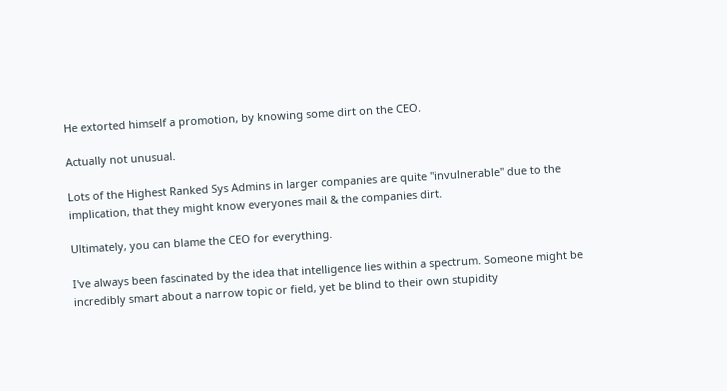He extorted himself a promotion, by knowing some dirt on the CEO.

Actually not unusual.

Lots of the Highest Ranked Sys Admins in larger companies are quite "invulnerable" due to the implication, that they might know everyones mail & the companies dirt.

Ultimately, you can blame the CEO for everything.

I've always been fascinated by the idea that intelligence lies within a spectrum. Someone might be incredibly smart about a narrow topic or field, yet be blind to their own stupidity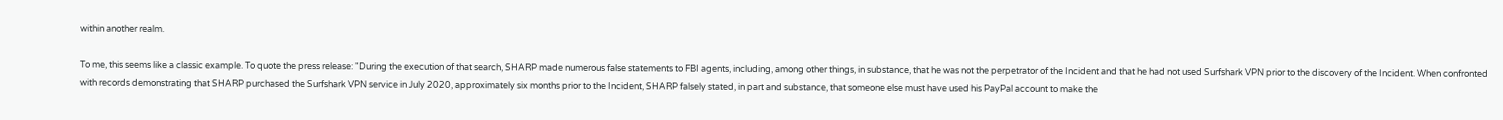within another realm.

To me, this seems like a classic example. To quote the press release: "During the execution of that search, SHARP made numerous false statements to FBI agents, including, among other things, in substance, that he was not the perpetrator of the Incident and that he had not used Surfshark VPN prior to the discovery of the Incident. When confronted with records demonstrating that SHARP purchased the Surfshark VPN service in July 2020, approximately six months prior to the Incident, SHARP falsely stated, in part and substance, that someone else must have used his PayPal account to make the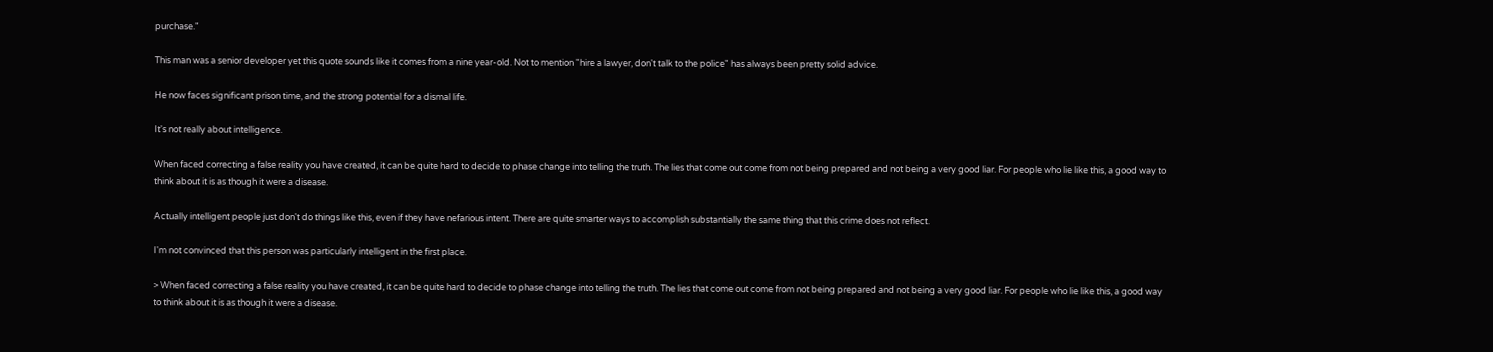purchase."

This man was a senior developer yet this quote sounds like it comes from a nine year-old. Not to mention "hire a lawyer, don't talk to the police" has always been pretty solid advice.

He now faces significant prison time, and the strong potential for a dismal life.

It's not really about intelligence.

When faced correcting a false reality you have created, it can be quite hard to decide to phase change into telling the truth. The lies that come out come from not being prepared and not being a very good liar. For people who lie like this, a good way to think about it is as though it were a disease.

Actually intelligent people just don't do things like this, even if they have nefarious intent. There are quite smarter ways to accomplish substantially the same thing that this crime does not reflect.

I'm not convinced that this person was particularly intelligent in the first place.

> When faced correcting a false reality you have created, it can be quite hard to decide to phase change into telling the truth. The lies that come out come from not being prepared and not being a very good liar. For people who lie like this, a good way to think about it is as though it were a disease.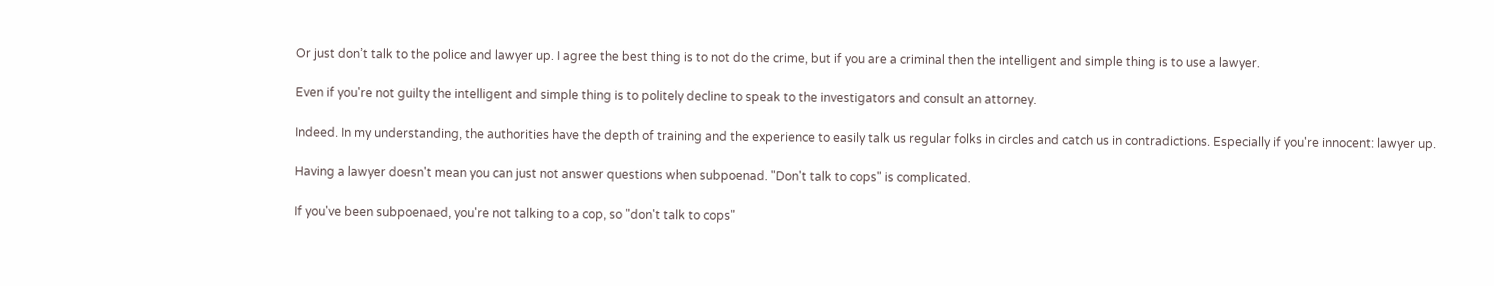Or just don’t talk to the police and lawyer up. I agree the best thing is to not do the crime, but if you are a criminal then the intelligent and simple thing is to use a lawyer.

Even if you're not guilty the intelligent and simple thing is to politely decline to speak to the investigators and consult an attorney.

Indeed. In my understanding, the authorities have the depth of training and the experience to easily talk us regular folks in circles and catch us in contradictions. Especially if you're innocent: lawyer up.

Having a lawyer doesn't mean you can just not answer questions when subpoenad. "Don't talk to cops" is complicated.

If you've been subpoenaed, you're not talking to a cop, so "don't talk to cops"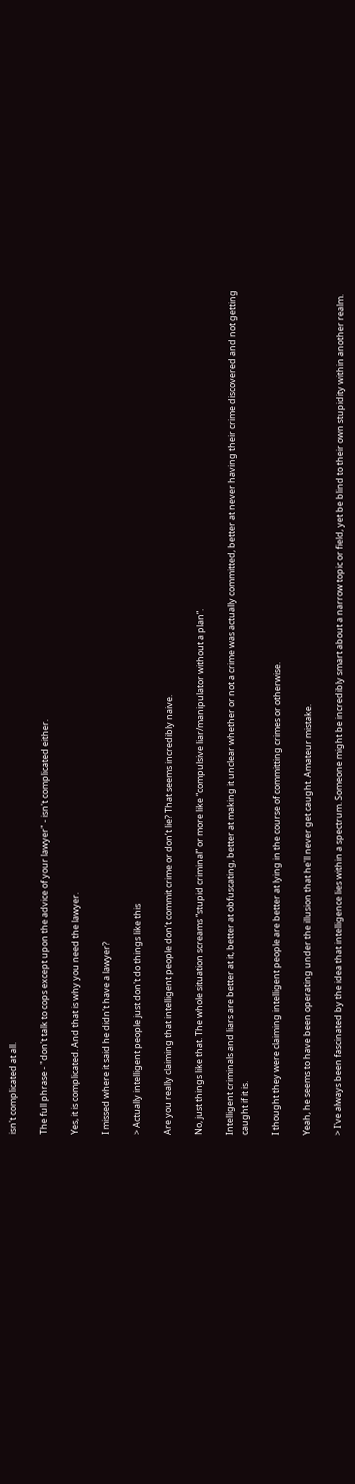isn't complicated at all.

The full phrase - "don't talk to cops except upon the advice of your lawyer" - isn't complicated either.

Yes, it is complicated. And that is why you need the lawyer.

I missed where it said he didn't have a lawyer?

> Actually intelligent people just don't do things like this

Are you really claiming that intelligent people don’t commit crime or don’t lie? That seems incredibly naive.

No, just things like that. The whole situation screams “stupid criminal” or more like “compulsive liar/manipulator without a plan”.

Intelligent criminals and liars are better at it, better at obfuscating, better at making it unclear whether or not a crime was actually committed, better at never having their crime discovered and not getting caught if it is.

I thought they were claiming intelligent people are better at lying in the course of committing crimes or otherwise.

Yeah, he seems to have been operating under the illusion that he'll never get caught. Amateur mistake.

> I've always been fascinated by the idea that intelligence lies within a spectrum. Someone might be incredibly smart about a narrow topic or field, yet be blind to their own stupidity within another realm.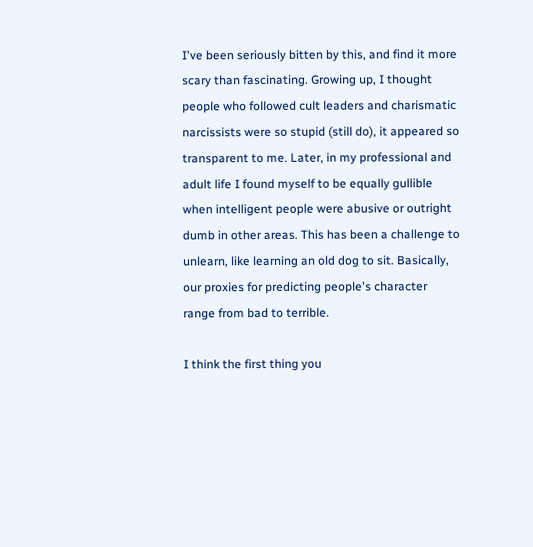I've been seriously bitten by this, and find it more scary than fascinating. Growing up, I thought people who followed cult leaders and charismatic narcissists were so stupid (still do), it appeared so transparent to me. Later, in my professional and adult life I found myself to be equally gullible when intelligent people were abusive or outright dumb in other areas. This has been a challenge to unlearn, like learning an old dog to sit. Basically, our proxies for predicting people's character range from bad to terrible.

I think the first thing you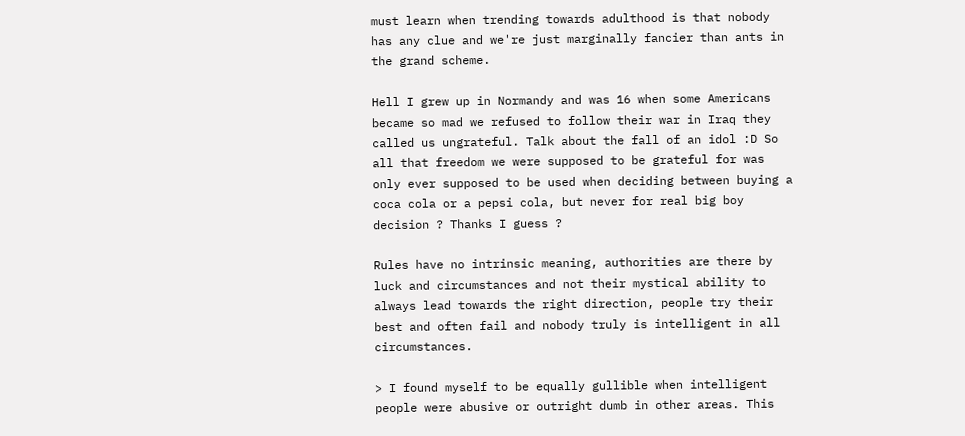must learn when trending towards adulthood is that nobody has any clue and we're just marginally fancier than ants in the grand scheme.

Hell I grew up in Normandy and was 16 when some Americans became so mad we refused to follow their war in Iraq they called us ungrateful. Talk about the fall of an idol :D So all that freedom we were supposed to be grateful for was only ever supposed to be used when deciding between buying a coca cola or a pepsi cola, but never for real big boy decision ? Thanks I guess ?

Rules have no intrinsic meaning, authorities are there by luck and circumstances and not their mystical ability to always lead towards the right direction, people try their best and often fail and nobody truly is intelligent in all circumstances.

> I found myself to be equally gullible when intelligent people were abusive or outright dumb in other areas. This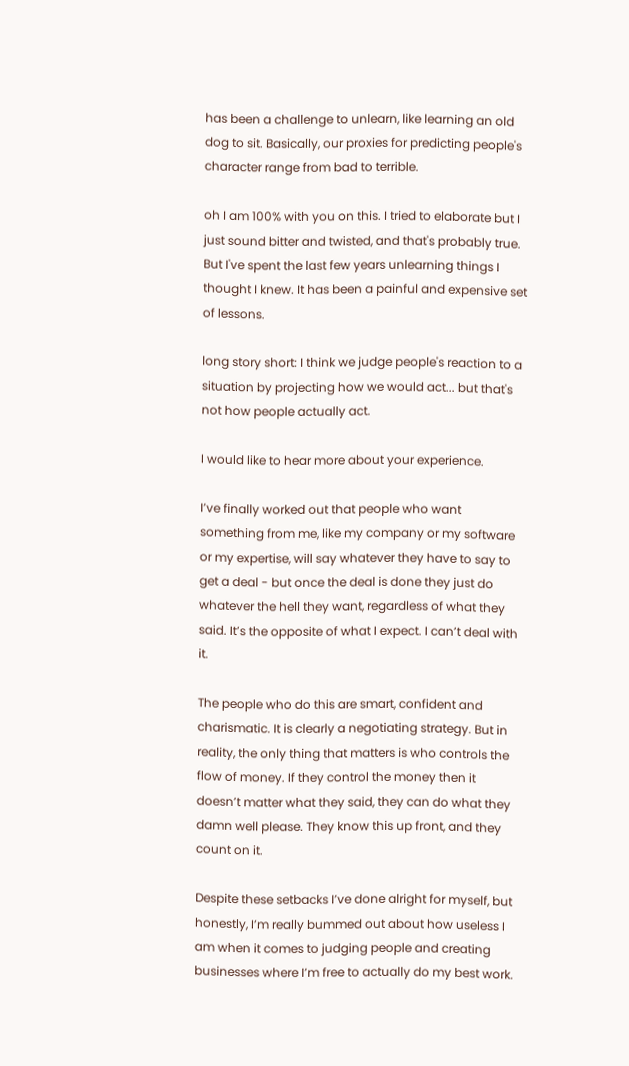has been a challenge to unlearn, like learning an old dog to sit. Basically, our proxies for predicting people's character range from bad to terrible.

oh I am 100% with you on this. I tried to elaborate but I just sound bitter and twisted, and that's probably true. But I've spent the last few years unlearning things I thought I knew. It has been a painful and expensive set of lessons.

long story short: I think we judge people's reaction to a situation by projecting how we would act... but that's not how people actually act.

I would like to hear more about your experience.

I’ve finally worked out that people who want something from me, like my company or my software or my expertise, will say whatever they have to say to get a deal - but once the deal is done they just do whatever the hell they want, regardless of what they said. It’s the opposite of what I expect. I can’t deal with it.

The people who do this are smart, confident and charismatic. It is clearly a negotiating strategy. But in reality, the only thing that matters is who controls the flow of money. If they control the money then it doesn’t matter what they said, they can do what they damn well please. They know this up front, and they count on it.

Despite these setbacks I’ve done alright for myself, but honestly, I’m really bummed out about how useless I am when it comes to judging people and creating businesses where I’m free to actually do my best work.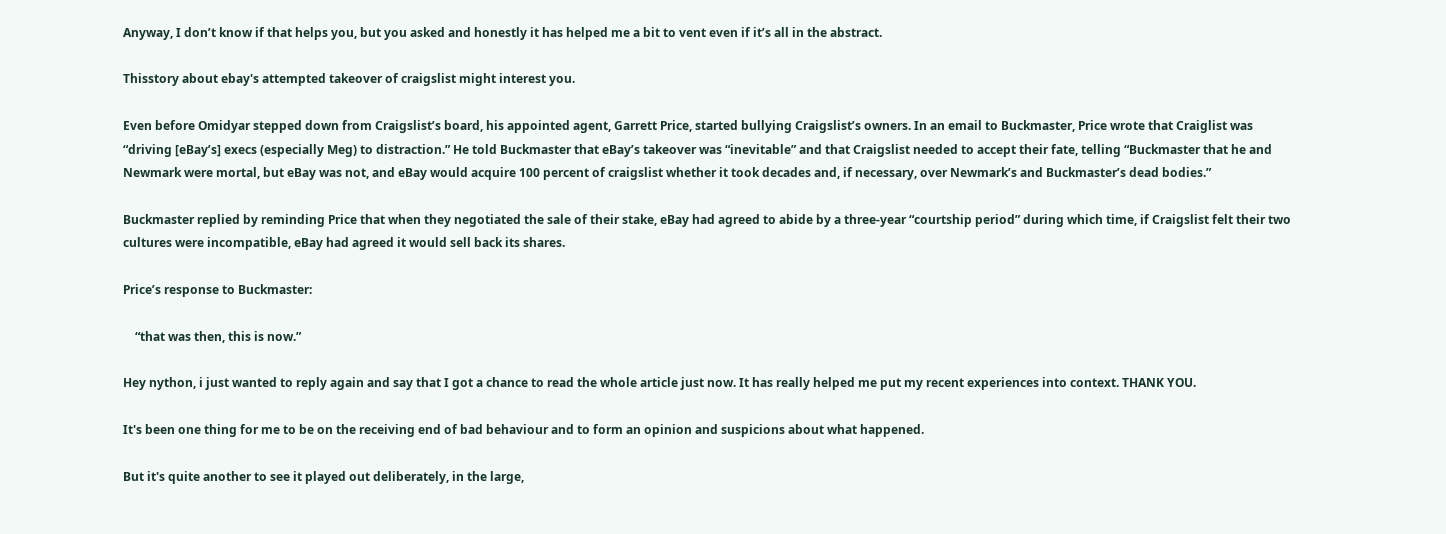Anyway, I don’t know if that helps you, but you asked and honestly it has helped me a bit to vent even if it’s all in the abstract.

Thisstory about ebay's attempted takeover of craigslist might interest you.

Even before Omidyar stepped down from Craigslist’s board, his appointed agent, Garrett Price, started bullying Craigslist’s owners. In an email to Buckmaster, Price wrote that Craiglist was “driving [eBay’s] execs (especially Meg) to distraction.” He told Buckmaster that eBay’s takeover was “inevitable” and that Craigslist needed to accept their fate, telling “Buckmaster that he and Newmark were mortal, but eBay was not, and eBay would acquire 100 percent of craigslist whether it took decades and, if necessary, over Newmark’s and Buckmaster’s dead bodies.”

Buckmaster replied by reminding Price that when they negotiated the sale of their stake, eBay had agreed to abide by a three-year “courtship period” during which time, if Craigslist felt their two cultures were incompatible, eBay had agreed it would sell back its shares.

Price’s response to Buckmaster:

    “that was then, this is now.”

Hey nython, i just wanted to reply again and say that I got a chance to read the whole article just now. It has really helped me put my recent experiences into context. THANK YOU.

It's been one thing for me to be on the receiving end of bad behaviour and to form an opinion and suspicions about what happened.

But it's quite another to see it played out deliberately, in the large,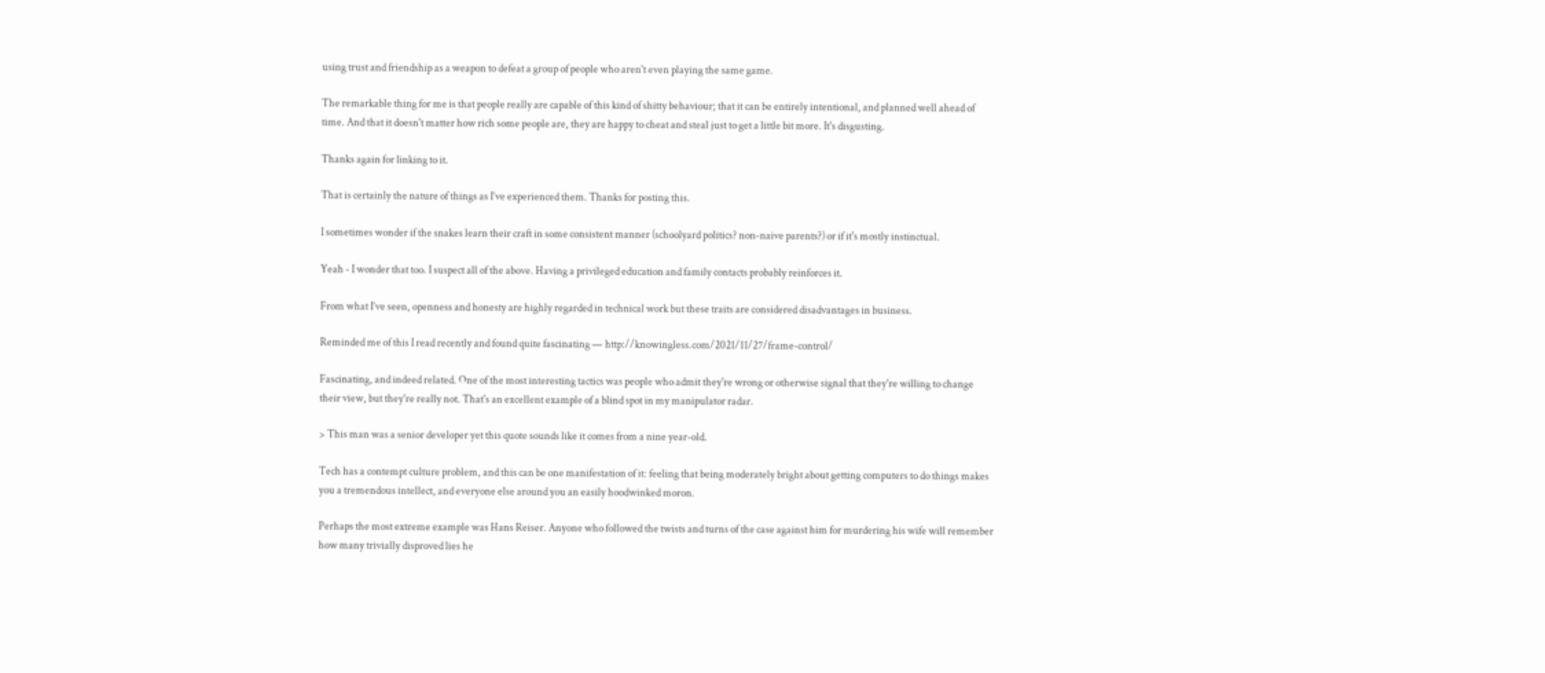using trust and friendship as a weapon to defeat a group of people who aren't even playing the same game.

The remarkable thing for me is that people really are capable of this kind of shitty behaviour; that it can be entirely intentional, and planned well ahead of time. And that it doesn't matter how rich some people are, they are happy to cheat and steal just to get a little bit more. It's disgusting.

Thanks again for linking to it.

That is certainly the nature of things as I’ve experienced them. Thanks for posting this.

I sometimes wonder if the snakes learn their craft in some consistent manner (schoolyard politics? non-naive parents?) or if it's mostly instinctual.

Yeah - I wonder that too. I suspect all of the above. Having a privileged education and family contacts probably reinforces it.

From what I’ve seen, openness and honesty are highly regarded in technical work but these traits are considered disadvantages in business.

Reminded me of this I read recently and found quite fascinating — http://knowingless.com/2021/11/27/frame-control/

Fascinating, and indeed related. One of the most interesting tactics was people who admit they're wrong or otherwise signal that they're willing to change their view, but they're really not. That's an excellent example of a blind spot in my manipulator radar.

> This man was a senior developer yet this quote sounds like it comes from a nine year-old.

Tech has a contempt culture problem, and this can be one manifestation of it: feeling that being moderately bright about getting computers to do things makes you a tremendous intellect, and everyone else around you an easily hoodwinked moron.

Perhaps the most extreme example was Hans Reiser. Anyone who followed the twists and turns of the case against him for murdering his wife will remember how many trivially disproved lies he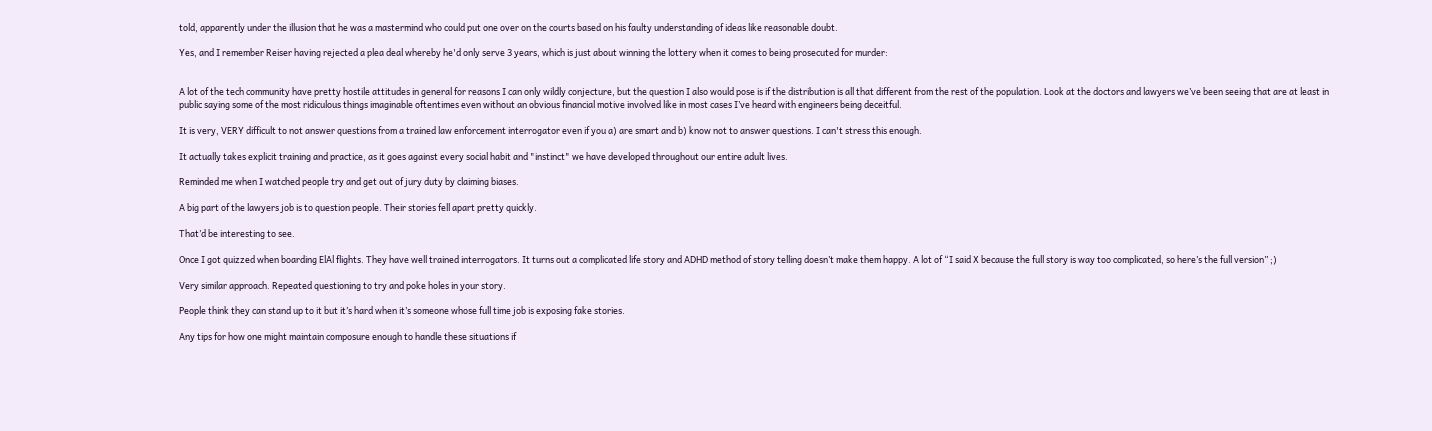told, apparently under the illusion that he was a mastermind who could put one over on the courts based on his faulty understanding of ideas like reasonable doubt.

Yes, and I remember Reiser having rejected a plea deal whereby he'd only serve 3 years, which is just about winning the lottery when it comes to being prosecuted for murder:


A lot of the tech community have pretty hostile attitudes in general for reasons I can only wildly conjecture, but the question I also would pose is if the distribution is all that different from the rest of the population. Look at the doctors and lawyers we’ve been seeing that are at least in public saying some of the most ridiculous things imaginable oftentimes even without an obvious financial motive involved like in most cases I’ve heard with engineers being deceitful.

It is very, VERY difficult to not answer questions from a trained law enforcement interrogator even if you a) are smart and b) know not to answer questions. I can't stress this enough.

It actually takes explicit training and practice, as it goes against every social habit and "instinct" we have developed throughout our entire adult lives.

Reminded me when I watched people try and get out of jury duty by claiming biases.

A big part of the lawyers job is to question people. Their stories fell apart pretty quickly.

That’d be interesting to see.

Once I got quizzed when boarding ElAl flights. They have well trained interrogators. It turns out a complicated life story and ADHD method of story telling doesn’t make them happy. A lot of “I said X because the full story is way too complicated, so here’s the full version” ;)

Very similar approach. Repeated questioning to try and poke holes in your story.

People think they can stand up to it but it’s hard when it’s someone whose full time job is exposing fake stories.

Any tips for how one might maintain composure enough to handle these situations if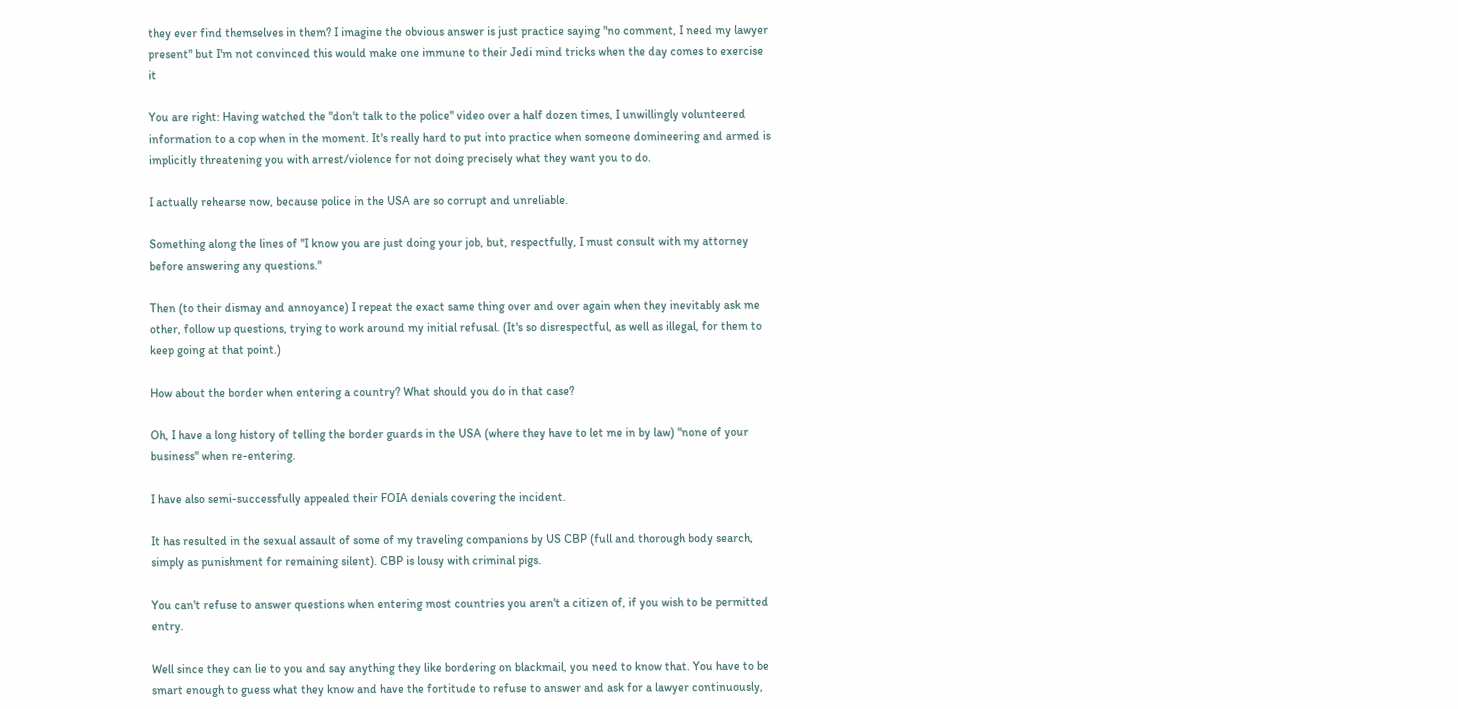they ever find themselves in them? I imagine the obvious answer is just practice saying "no comment, I need my lawyer present" but I'm not convinced this would make one immune to their Jedi mind tricks when the day comes to exercise it

You are right: Having watched the "don't talk to the police" video over a half dozen times, I unwillingly volunteered information to a cop when in the moment. It's really hard to put into practice when someone domineering and armed is implicitly threatening you with arrest/violence for not doing precisely what they want you to do.

I actually rehearse now, because police in the USA are so corrupt and unreliable.

Something along the lines of "I know you are just doing your job, but, respectfully, I must consult with my attorney before answering any questions."

Then (to their dismay and annoyance) I repeat the exact same thing over and over again when they inevitably ask me other, follow up questions, trying to work around my initial refusal. (It's so disrespectful, as well as illegal, for them to keep going at that point.)

How about the border when entering a country? What should you do in that case?

Oh, I have a long history of telling the border guards in the USA (where they have to let me in by law) "none of your business" when re-entering.

I have also semi-successfully appealed their FOIA denials covering the incident.

It has resulted in the sexual assault of some of my traveling companions by US CBP (full and thorough body search, simply as punishment for remaining silent). CBP is lousy with criminal pigs.

You can't refuse to answer questions when entering most countries you aren't a citizen of, if you wish to be permitted entry.

Well since they can lie to you and say anything they like bordering on blackmail, you need to know that. You have to be smart enough to guess what they know and have the fortitude to refuse to answer and ask for a lawyer continuously,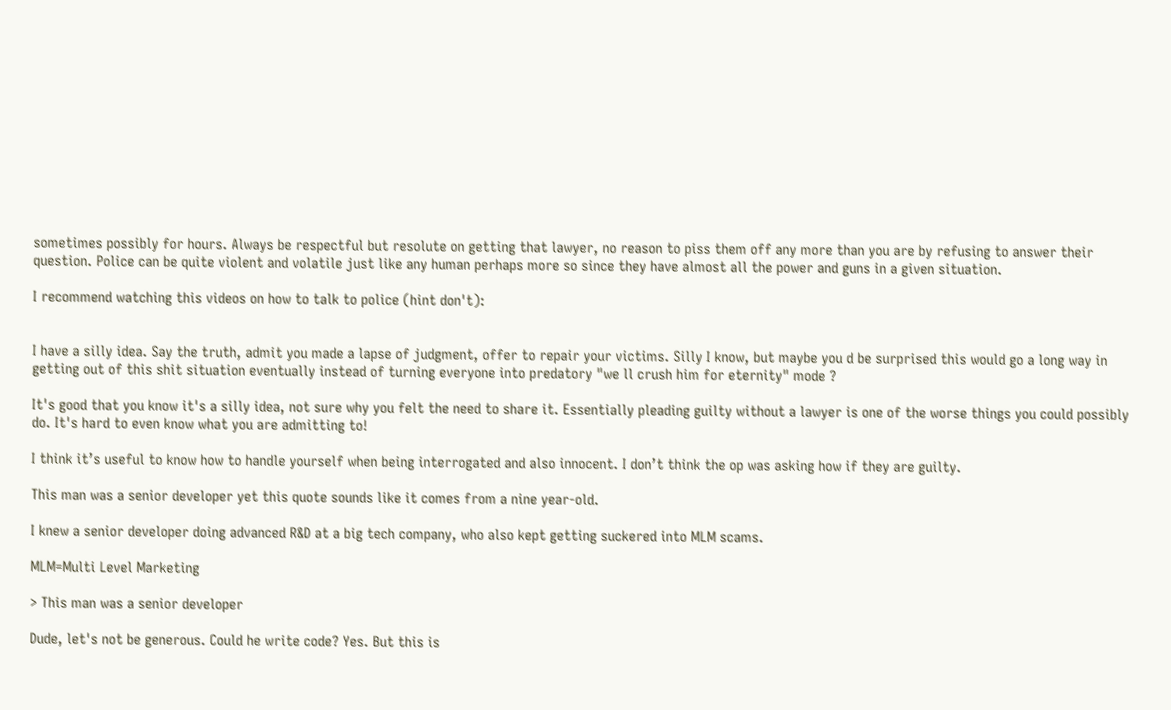sometimes possibly for hours. Always be respectful but resolute on getting that lawyer, no reason to piss them off any more than you are by refusing to answer their question. Police can be quite violent and volatile just like any human perhaps more so since they have almost all the power and guns in a given situation.

I recommend watching this videos on how to talk to police (hint don't):


I have a silly idea. Say the truth, admit you made a lapse of judgment, offer to repair your victims. Silly I know, but maybe you d be surprised this would go a long way in getting out of this shit situation eventually instead of turning everyone into predatory "we ll crush him for eternity" mode ?

It's good that you know it's a silly idea, not sure why you felt the need to share it. Essentially pleading guilty without a lawyer is one of the worse things you could possibly do. It's hard to even know what you are admitting to!

I think it’s useful to know how to handle yourself when being interrogated and also innocent. I don’t think the op was asking how if they are guilty.

This man was a senior developer yet this quote sounds like it comes from a nine year-old.

I knew a senior developer doing advanced R&D at a big tech company, who also kept getting suckered into MLM scams.

MLM=Multi Level Marketing

> This man was a senior developer

Dude, let's not be generous. Could he write code? Yes. But this is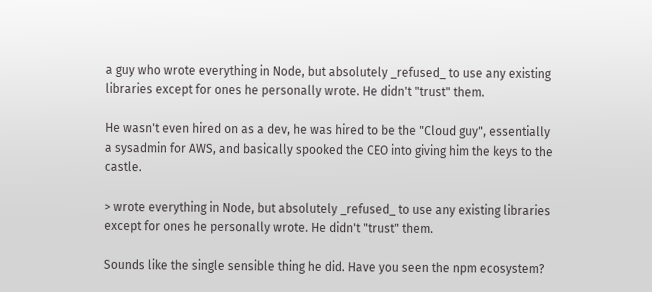a guy who wrote everything in Node, but absolutely _refused_ to use any existing libraries except for ones he personally wrote. He didn't "trust" them.

He wasn't even hired on as a dev, he was hired to be the "Cloud guy", essentially a sysadmin for AWS, and basically spooked the CEO into giving him the keys to the castle.

> wrote everything in Node, but absolutely _refused_ to use any existing libraries except for ones he personally wrote. He didn't "trust" them.

Sounds like the single sensible thing he did. Have you seen the npm ecosystem?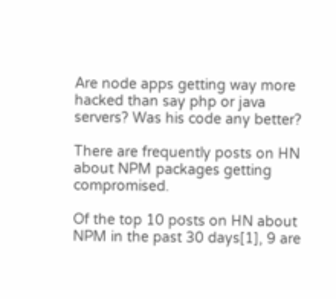Are node apps getting way more hacked than say php or java servers? Was his code any better?

There are frequently posts on HN about NPM packages getting compromised.

Of the top 10 posts on HN about NPM in the past 30 days[1], 9 are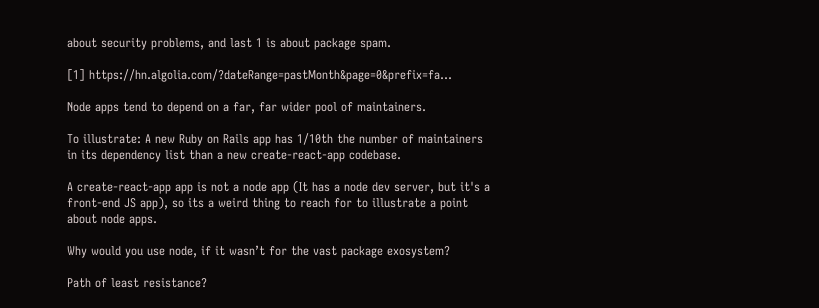about security problems, and last 1 is about package spam.

[1] https://hn.algolia.com/?dateRange=pastMonth&page=0&prefix=fa...

Node apps tend to depend on a far, far wider pool of maintainers.

To illustrate: A new Ruby on Rails app has 1/10th the number of maintainers in its dependency list than a new create-react-app codebase.

A create-react-app app is not a node app (It has a node dev server, but it's a front-end JS app), so its a weird thing to reach for to illustrate a point about node apps.

Why would you use node, if it wasn’t for the vast package exosystem?

Path of least resistance?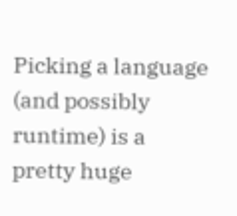Picking a language (and possibly runtime) is a pretty huge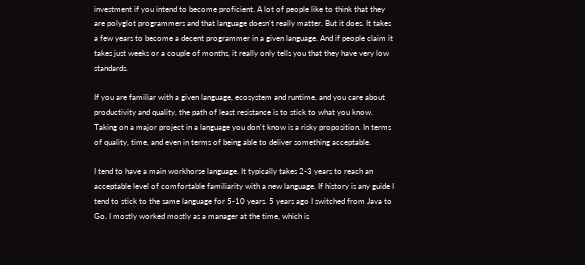investment if you intend to become proficient. A lot of people like to think that they are polyglot programmers and that language doesn't really matter. But it does. It takes a few years to become a decent programmer in a given language. And if people claim it takes just weeks or a couple of months, it really only tells you that they have very low standards.

If you are familiar with a given language, ecosystem and runtime, and you care about productivity and quality, the path of least resistance is to stick to what you know. Taking on a major project in a language you don't know is a risky proposition. In terms of quality, time, and even in terms of being able to deliver something acceptable.

I tend to have a main workhorse language. It typically takes 2-3 years to reach an acceptable level of comfortable familiarity with a new language. If history is any guide I tend to stick to the same language for 5-10 years. 5 years ago I switched from Java to Go. I mostly worked mostly as a manager at the time, which is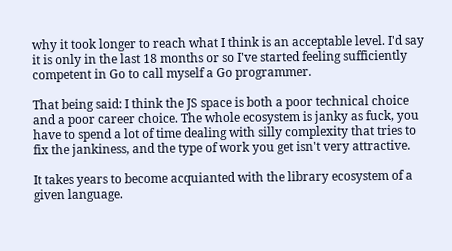why it took longer to reach what I think is an acceptable level. I'd say it is only in the last 18 months or so I've started feeling sufficiently competent in Go to call myself a Go programmer.

That being said: I think the JS space is both a poor technical choice and a poor career choice. The whole ecosystem is janky as fuck, you have to spend a lot of time dealing with silly complexity that tries to fix the jankiness, and the type of work you get isn't very attractive.

It takes years to become acquianted with the library ecosystem of a given language.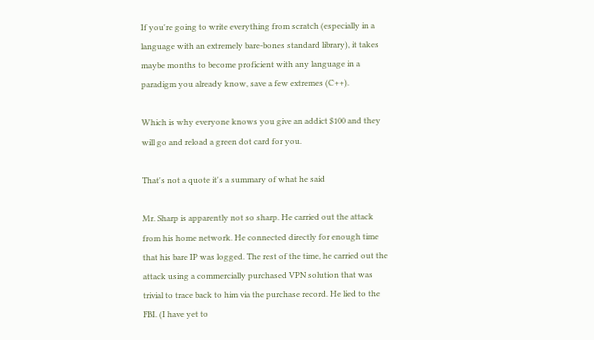If you're going to write everything from scratch (especially in a language with an extremely bare-bones standard library), it takes maybe months to become proficient with any language in a paradigm you already know, save a few extremes (C++).

Which is why everyone knows you give an addict $100 and they will go and reload a green dot card for you.

That's not a quote it's a summary of what he said

Mr. Sharp is apparently not so sharp. He carried out the attack from his home network. He connected directly for enough time that his bare IP was logged. The rest of the time, he carried out the attack using a commercially purchased VPN solution that was trivial to trace back to him via the purchase record. He lied to the FBI. (I have yet to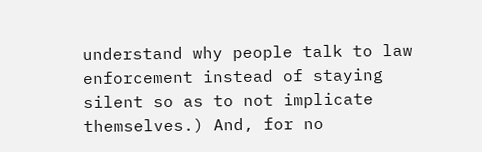understand why people talk to law enforcement instead of staying silent so as to not implicate themselves.) And, for no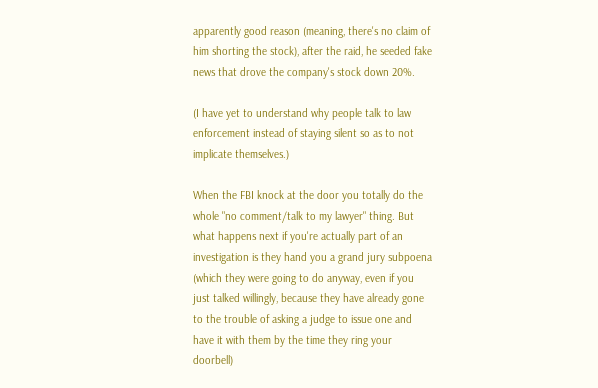apparently good reason (meaning, there's no claim of him shorting the stock), after the raid, he seeded fake news that drove the company's stock down 20%.

(I have yet to understand why people talk to law enforcement instead of staying silent so as to not implicate themselves.)

When the FBI knock at the door you totally do the whole "no comment/talk to my lawyer" thing. But what happens next if you're actually part of an investigation is they hand you a grand jury subpoena (which they were going to do anyway, even if you just talked willingly, because they have already gone to the trouble of asking a judge to issue one and have it with them by the time they ring your doorbell)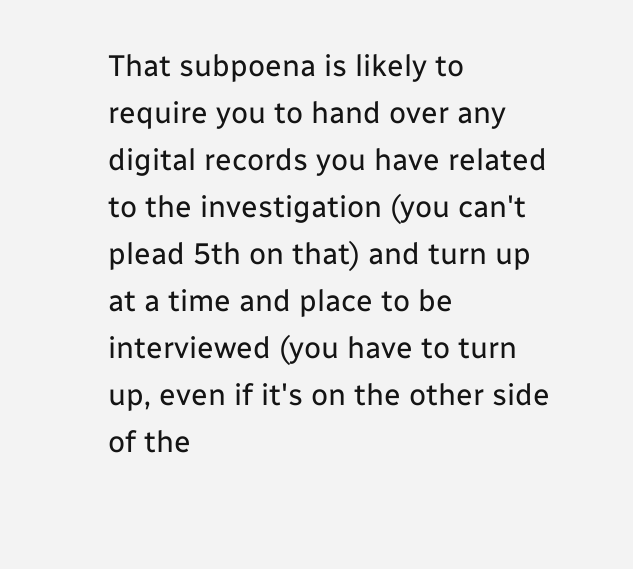That subpoena is likely to require you to hand over any digital records you have related to the investigation (you can't plead 5th on that) and turn up at a time and place to be interviewed (you have to turn up, even if it's on the other side of the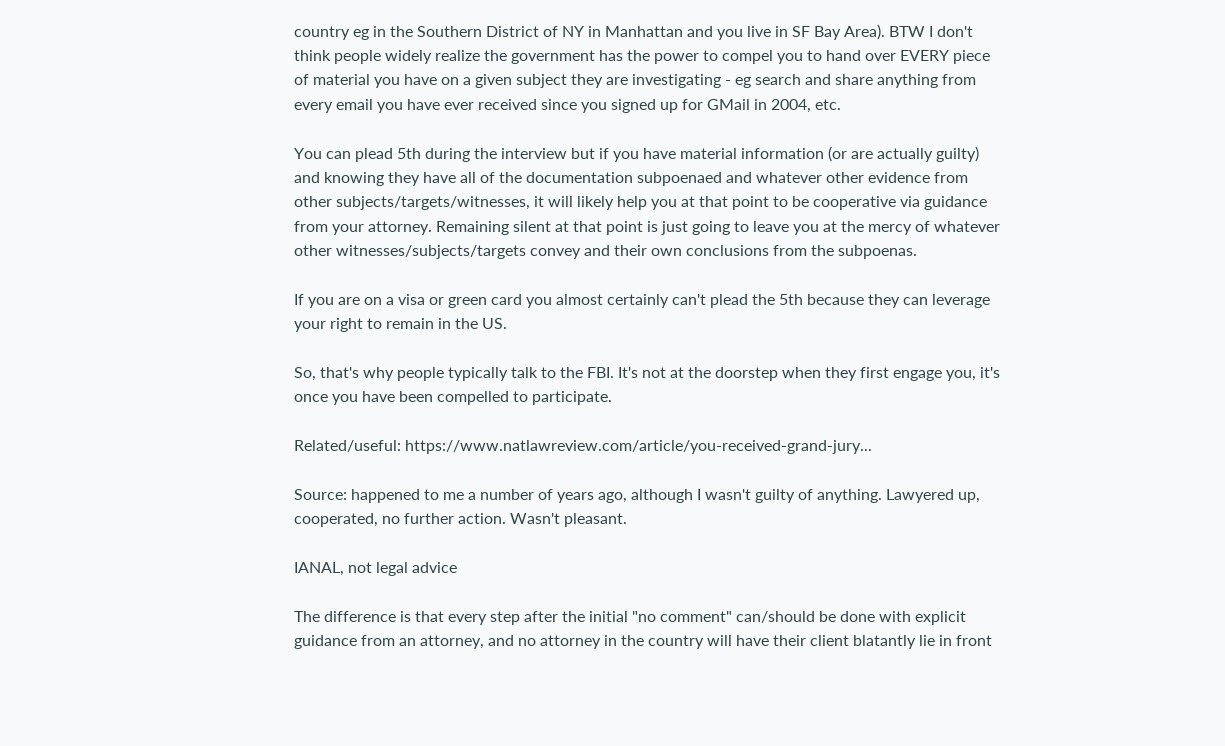country eg in the Southern District of NY in Manhattan and you live in SF Bay Area). BTW I don't think people widely realize the government has the power to compel you to hand over EVERY piece of material you have on a given subject they are investigating - eg search and share anything from every email you have ever received since you signed up for GMail in 2004, etc.

You can plead 5th during the interview but if you have material information (or are actually guilty) and knowing they have all of the documentation subpoenaed and whatever other evidence from other subjects/targets/witnesses, it will likely help you at that point to be cooperative via guidance from your attorney. Remaining silent at that point is just going to leave you at the mercy of whatever other witnesses/subjects/targets convey and their own conclusions from the subpoenas.

If you are on a visa or green card you almost certainly can't plead the 5th because they can leverage your right to remain in the US.

So, that's why people typically talk to the FBI. It's not at the doorstep when they first engage you, it's once you have been compelled to participate.

Related/useful: https://www.natlawreview.com/article/you-received-grand-jury...

Source: happened to me a number of years ago, although I wasn't guilty of anything. Lawyered up, cooperated, no further action. Wasn't pleasant.

IANAL, not legal advice

The difference is that every step after the initial "no comment" can/should be done with explicit guidance from an attorney, and no attorney in the country will have their client blatantly lie in front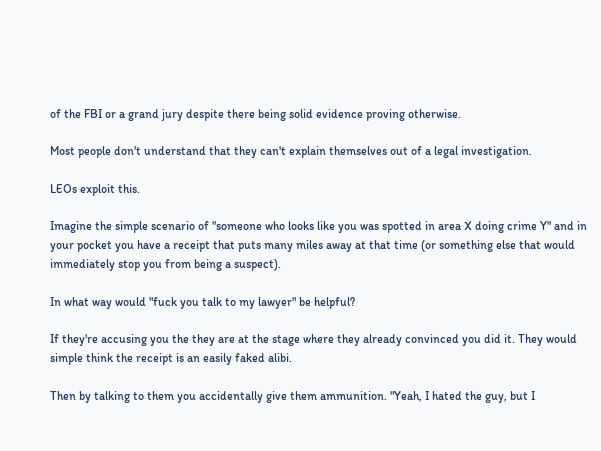of the FBI or a grand jury despite there being solid evidence proving otherwise.

Most people don't understand that they can't explain themselves out of a legal investigation.

LEOs exploit this.

Imagine the simple scenario of "someone who looks like you was spotted in area X doing crime Y" and in your pocket you have a receipt that puts many miles away at that time (or something else that would immediately stop you from being a suspect).

In what way would "fuck you talk to my lawyer" be helpful?

If they're accusing you the they are at the stage where they already convinced you did it. They would simple think the receipt is an easily faked alibi.

Then by talking to them you accidentally give them ammunition. "Yeah, I hated the guy, but I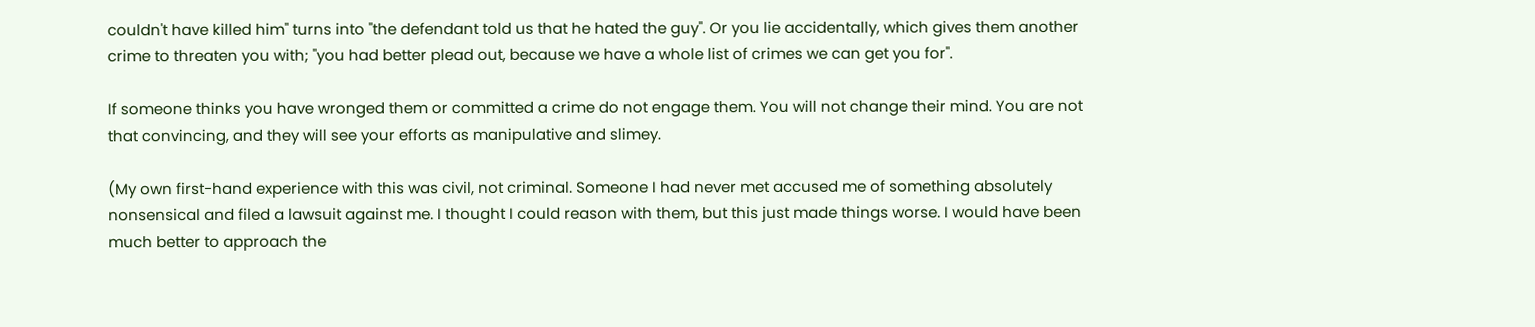couldn't have killed him" turns into "the defendant told us that he hated the guy". Or you lie accidentally, which gives them another crime to threaten you with; "you had better plead out, because we have a whole list of crimes we can get you for".

If someone thinks you have wronged them or committed a crime do not engage them. You will not change their mind. You are not that convincing, and they will see your efforts as manipulative and slimey.

(My own first-hand experience with this was civil, not criminal. Someone I had never met accused me of something absolutely nonsensical and filed a lawsuit against me. I thought I could reason with them, but this just made things worse. I would have been much better to approach the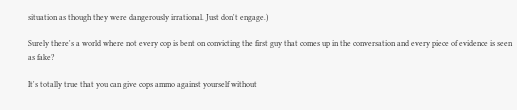situation as though they were dangerously irrational. Just don't engage.)

Surely there's a world where not every cop is bent on convicting the first guy that comes up in the conversation and every piece of evidence is seen as fake?

It's totally true that you can give cops ammo against yourself without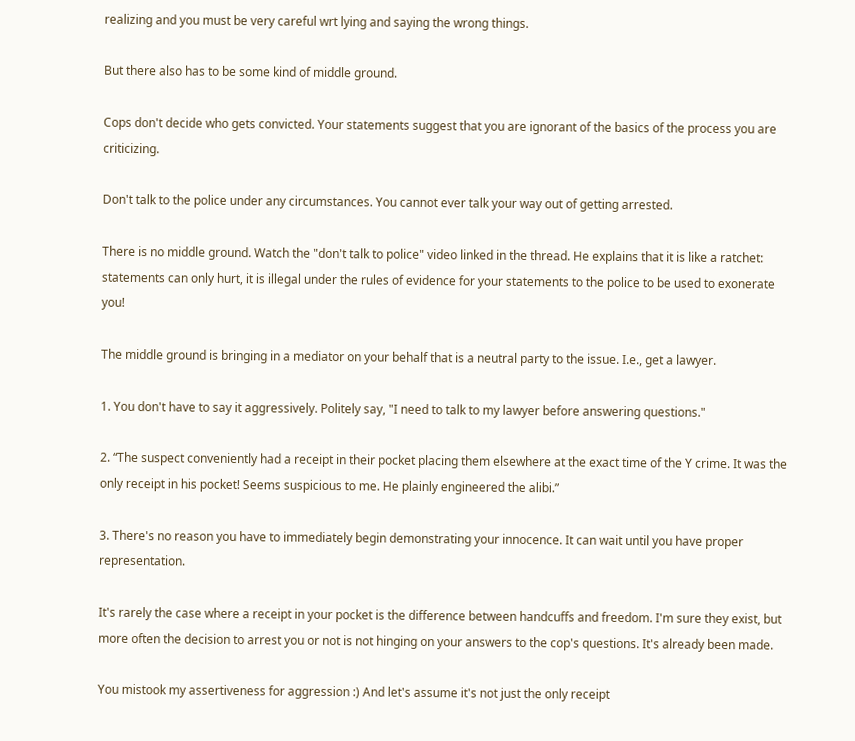realizing and you must be very careful wrt lying and saying the wrong things.

But there also has to be some kind of middle ground.

Cops don't decide who gets convicted. Your statements suggest that you are ignorant of the basics of the process you are criticizing.

Don't talk to the police under any circumstances. You cannot ever talk your way out of getting arrested.

There is no middle ground. Watch the "don't talk to police" video linked in the thread. He explains that it is like a ratchet: statements can only hurt, it is illegal under the rules of evidence for your statements to the police to be used to exonerate you!

The middle ground is bringing in a mediator on your behalf that is a neutral party to the issue. I.e., get a lawyer.

1. You don't have to say it aggressively. Politely say, "I need to talk to my lawyer before answering questions."

2. “The suspect conveniently had a receipt in their pocket placing them elsewhere at the exact time of the Y crime. It was the only receipt in his pocket! Seems suspicious to me. He plainly engineered the alibi.”

3. There's no reason you have to immediately begin demonstrating your innocence. It can wait until you have proper representation.

It's rarely the case where a receipt in your pocket is the difference between handcuffs and freedom. I'm sure they exist, but more often the decision to arrest you or not is not hinging on your answers to the cop's questions. It's already been made.

You mistook my assertiveness for aggression :) And let's assume it's not just the only receipt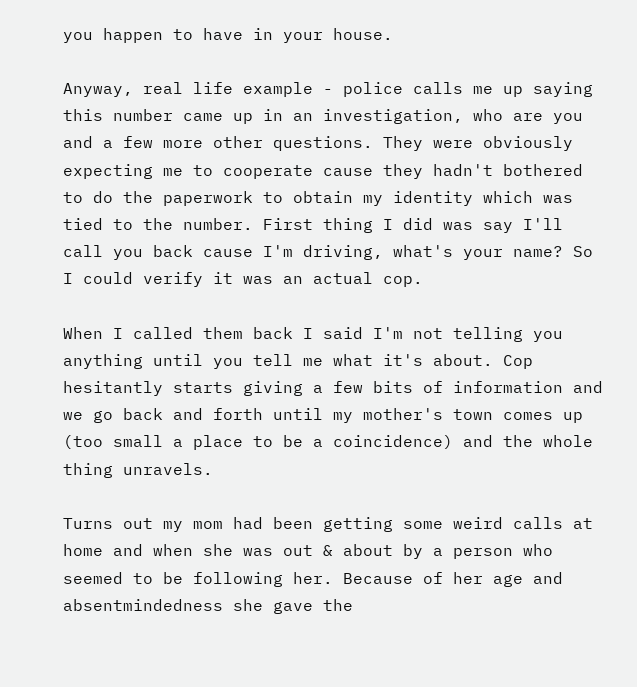you happen to have in your house.

Anyway, real life example - police calls me up saying this number came up in an investigation, who are you and a few more other questions. They were obviously expecting me to cooperate cause they hadn't bothered to do the paperwork to obtain my identity which was tied to the number. First thing I did was say I'll call you back cause I'm driving, what's your name? So I could verify it was an actual cop.

When I called them back I said I'm not telling you anything until you tell me what it's about. Cop hesitantly starts giving a few bits of information and we go back and forth until my mother's town comes up (too small a place to be a coincidence) and the whole thing unravels.

Turns out my mom had been getting some weird calls at home and when she was out & about by a person who seemed to be following her. Because of her age and absentmindedness she gave the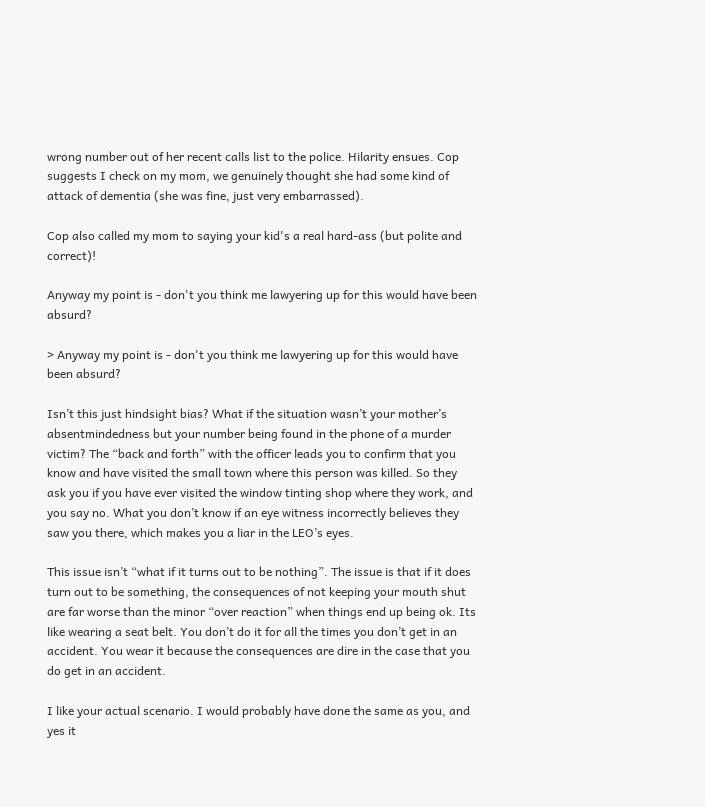wrong number out of her recent calls list to the police. Hilarity ensues. Cop suggests I check on my mom, we genuinely thought she had some kind of attack of dementia (she was fine, just very embarrassed).

Cop also called my mom to saying your kid's a real hard-ass (but polite and correct)!

Anyway my point is - don't you think me lawyering up for this would have been absurd?

> Anyway my point is - don't you think me lawyering up for this would have been absurd?

Isn’t this just hindsight bias? What if the situation wasn’t your mother’s absentmindedness but your number being found in the phone of a murder victim? The “back and forth” with the officer leads you to confirm that you know and have visited the small town where this person was killed. So they ask you if you have ever visited the window tinting shop where they work, and you say no. What you don’t know if an eye witness incorrectly believes they saw you there, which makes you a liar in the LEO’s eyes.

This issue isn’t “what if it turns out to be nothing”. The issue is that if it does turn out to be something, the consequences of not keeping your mouth shut are far worse than the minor “over reaction” when things end up being ok. Its like wearing a seat belt. You don’t do it for all the times you don’t get in an accident. You wear it because the consequences are dire in the case that you do get in an accident.

I like your actual scenario. I would probably have done the same as you, and yes it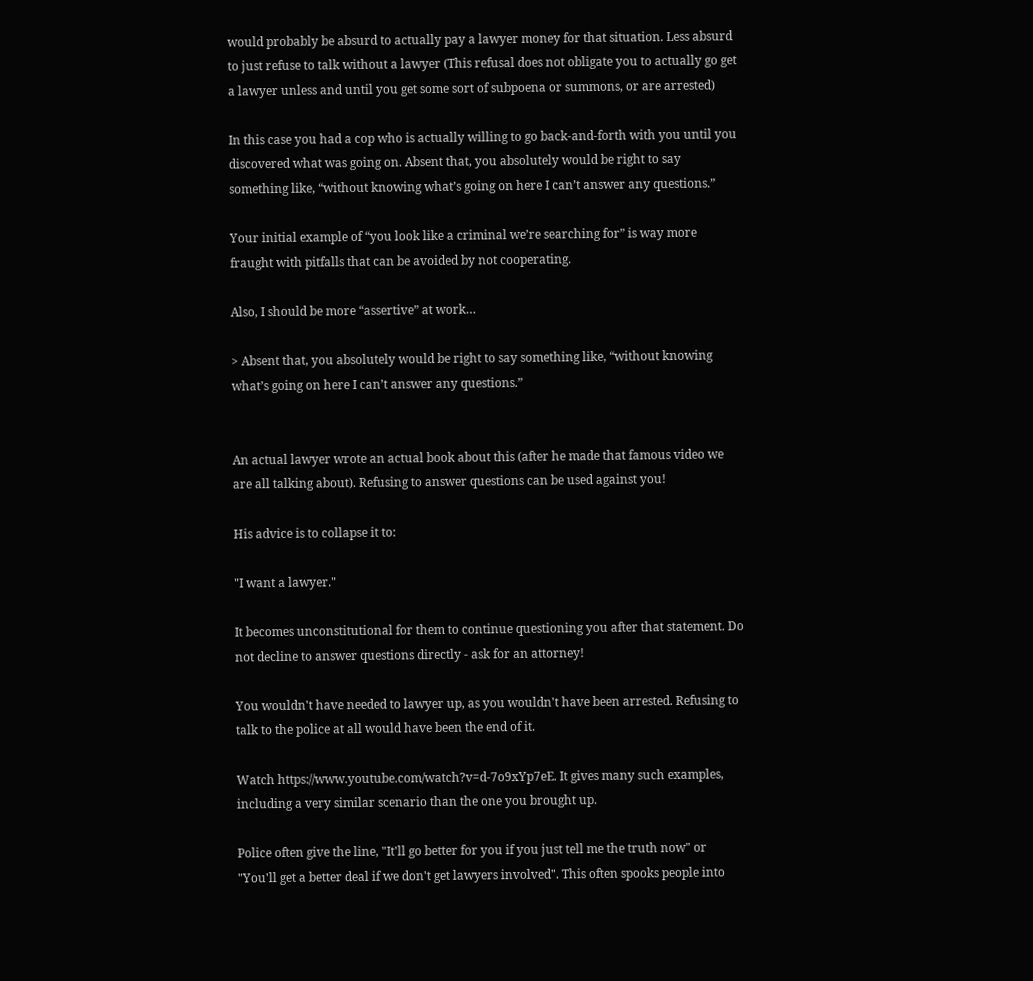would probably be absurd to actually pay a lawyer money for that situation. Less absurd to just refuse to talk without a lawyer (This refusal does not obligate you to actually go get a lawyer unless and until you get some sort of subpoena or summons, or are arrested)

In this case you had a cop who is actually willing to go back-and-forth with you until you discovered what was going on. Absent that, you absolutely would be right to say something like, “without knowing what’s going on here I can’t answer any questions.”

Your initial example of “you look like a criminal we’re searching for” is way more fraught with pitfalls that can be avoided by not cooperating.

Also, I should be more “assertive” at work…

> Absent that, you absolutely would be right to say something like, “without knowing what’s going on here I can’t answer any questions.”


An actual lawyer wrote an actual book about this (after he made that famous video we are all talking about). Refusing to answer questions can be used against you!

His advice is to collapse it to:

"I want a lawyer."

It becomes unconstitutional for them to continue questioning you after that statement. Do not decline to answer questions directly - ask for an attorney!

You wouldn't have needed to lawyer up, as you wouldn't have been arrested. Refusing to talk to the police at all would have been the end of it.

Watch https://www.youtube.com/watch?v=d-7o9xYp7eE. It gives many such examples, including a very similar scenario than the one you brought up.

Police often give the line, "It'll go better for you if you just tell me the truth now" or "You'll get a better deal if we don't get lawyers involved". This often spooks people into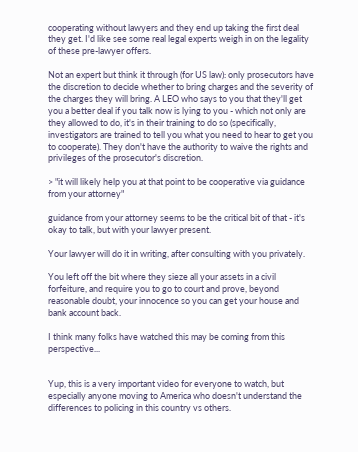cooperating without lawyers and they end up taking the first deal they get. I'd like see some real legal experts weigh in on the legality of these pre-lawyer offers.

Not an expert but think it through (for US law): only prosecutors have the discretion to decide whether to bring charges and the severity of the charges they will bring. A LEO who says to you that they'll get you a better deal if you talk now is lying to you - which not only are they allowed to do, it's in their training to do so (specifically, investigators are trained to tell you what you need to hear to get you to cooperate). They don't have the authority to waive the rights and privileges of the prosecutor's discretion.

> "it will likely help you at that point to be cooperative via guidance from your attorney"

guidance from your attorney seems to be the critical bit of that - it's okay to talk, but with your lawyer present.

Your lawyer will do it in writing, after consulting with you privately.

You left off the bit where they sieze all your assets in a civil forfeiture, and require you to go to court and prove, beyond reasonable doubt, your innocence so you can get your house and bank account back.

I think many folks have watched this may be coming from this perspective...


Yup, this is a very important video for everyone to watch, but especially anyone moving to America who doesn't understand the differences to policing in this country vs others.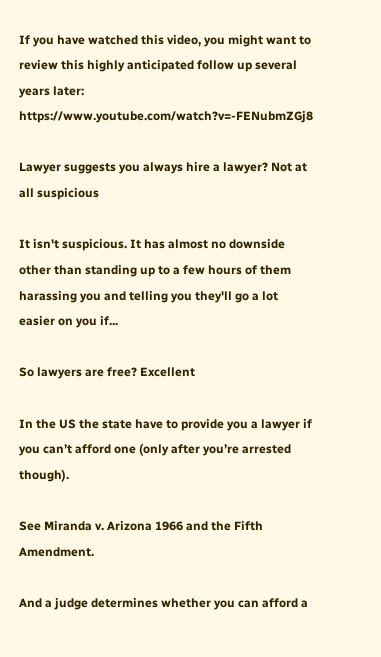If you have watched this video, you might want to review this highly anticipated follow up several years later: https://www.youtube.com/watch?v=-FENubmZGj8

Lawyer suggests you always hire a lawyer? Not at all suspicious

It isn't suspicious. It has almost no downside other than standing up to a few hours of them harassing you and telling you they'll go a lot easier on you if...

So lawyers are free? Excellent

In the US the state have to provide you a lawyer if you can’t afford one (only after you’re arrested though).

See Miranda v. Arizona 1966 and the Fifth Amendment.

And a judge determines whether you can afford a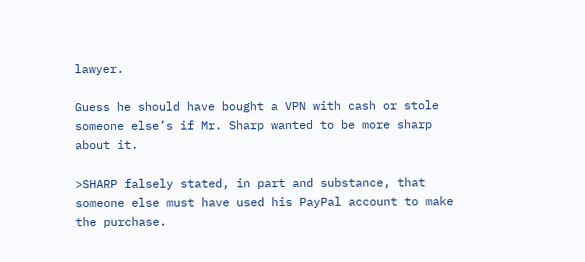lawyer.

Guess he should have bought a VPN with cash or stole someone else’s if Mr. Sharp wanted to be more sharp about it.

>SHARP falsely stated, in part and substance, that someone else must have used his PayPal account to make the purchase.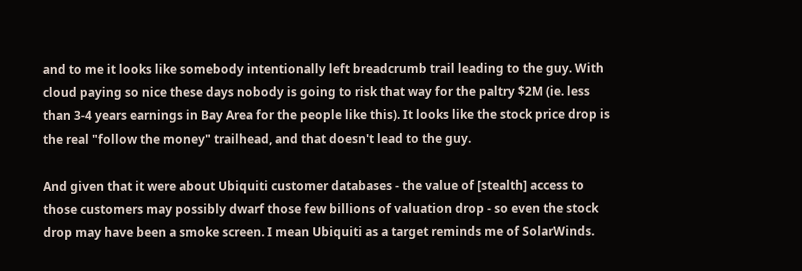and to me it looks like somebody intentionally left breadcrumb trail leading to the guy. With cloud paying so nice these days nobody is going to risk that way for the paltry $2M (ie. less than 3-4 years earnings in Bay Area for the people like this). It looks like the stock price drop is the real "follow the money" trailhead, and that doesn't lead to the guy.

And given that it were about Ubiquiti customer databases - the value of [stealth] access to those customers may possibly dwarf those few billions of valuation drop - so even the stock drop may have been a smoke screen. I mean Ubiquiti as a target reminds me of SolarWinds.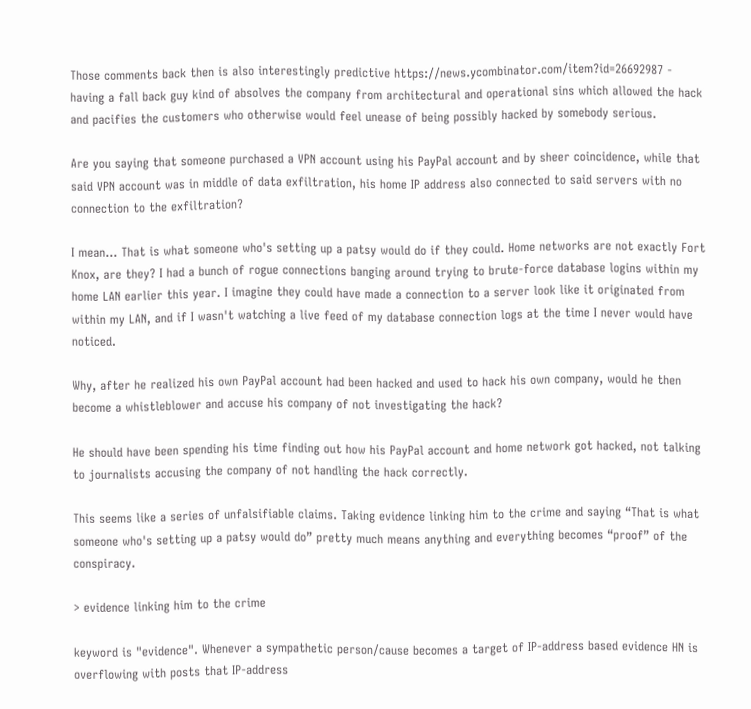Those comments back then is also interestingly predictive https://news.ycombinator.com/item?id=26692987 - having a fall back guy kind of absolves the company from architectural and operational sins which allowed the hack and pacifies the customers who otherwise would feel unease of being possibly hacked by somebody serious.

Are you saying that someone purchased a VPN account using his PayPal account and by sheer coincidence, while that said VPN account was in middle of data exfiltration, his home IP address also connected to said servers with no connection to the exfiltration?

I mean... That is what someone who's setting up a patsy would do if they could. Home networks are not exactly Fort Knox, are they? I had a bunch of rogue connections banging around trying to brute-force database logins within my home LAN earlier this year. I imagine they could have made a connection to a server look like it originated from within my LAN, and if I wasn't watching a live feed of my database connection logs at the time I never would have noticed.

Why, after he realized his own PayPal account had been hacked and used to hack his own company, would he then become a whistleblower and accuse his company of not investigating the hack?

He should have been spending his time finding out how his PayPal account and home network got hacked, not talking to journalists accusing the company of not handling the hack correctly.

This seems like a series of unfalsifiable claims. Taking evidence linking him to the crime and saying “That is what someone who's setting up a patsy would do” pretty much means anything and everything becomes “proof” of the conspiracy.

> evidence linking him to the crime

keyword is "evidence". Whenever a sympathetic person/cause becomes a target of IP-address based evidence HN is overflowing with posts that IP-address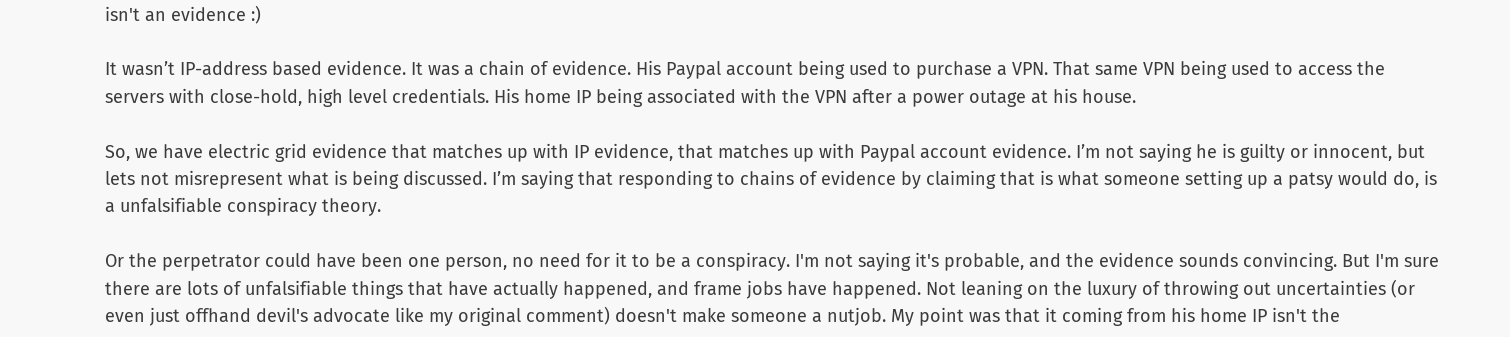isn't an evidence :)

It wasn’t IP-address based evidence. It was a chain of evidence. His Paypal account being used to purchase a VPN. That same VPN being used to access the servers with close-hold, high level credentials. His home IP being associated with the VPN after a power outage at his house.

So, we have electric grid evidence that matches up with IP evidence, that matches up with Paypal account evidence. I’m not saying he is guilty or innocent, but lets not misrepresent what is being discussed. I’m saying that responding to chains of evidence by claiming that is what someone setting up a patsy would do, is a unfalsifiable conspiracy theory.

Or the perpetrator could have been one person, no need for it to be a conspiracy. I'm not saying it's probable, and the evidence sounds convincing. But I'm sure there are lots of unfalsifiable things that have actually happened, and frame jobs have happened. Not leaning on the luxury of throwing out uncertainties (or even just offhand devil's advocate like my original comment) doesn't make someone a nutjob. My point was that it coming from his home IP isn't the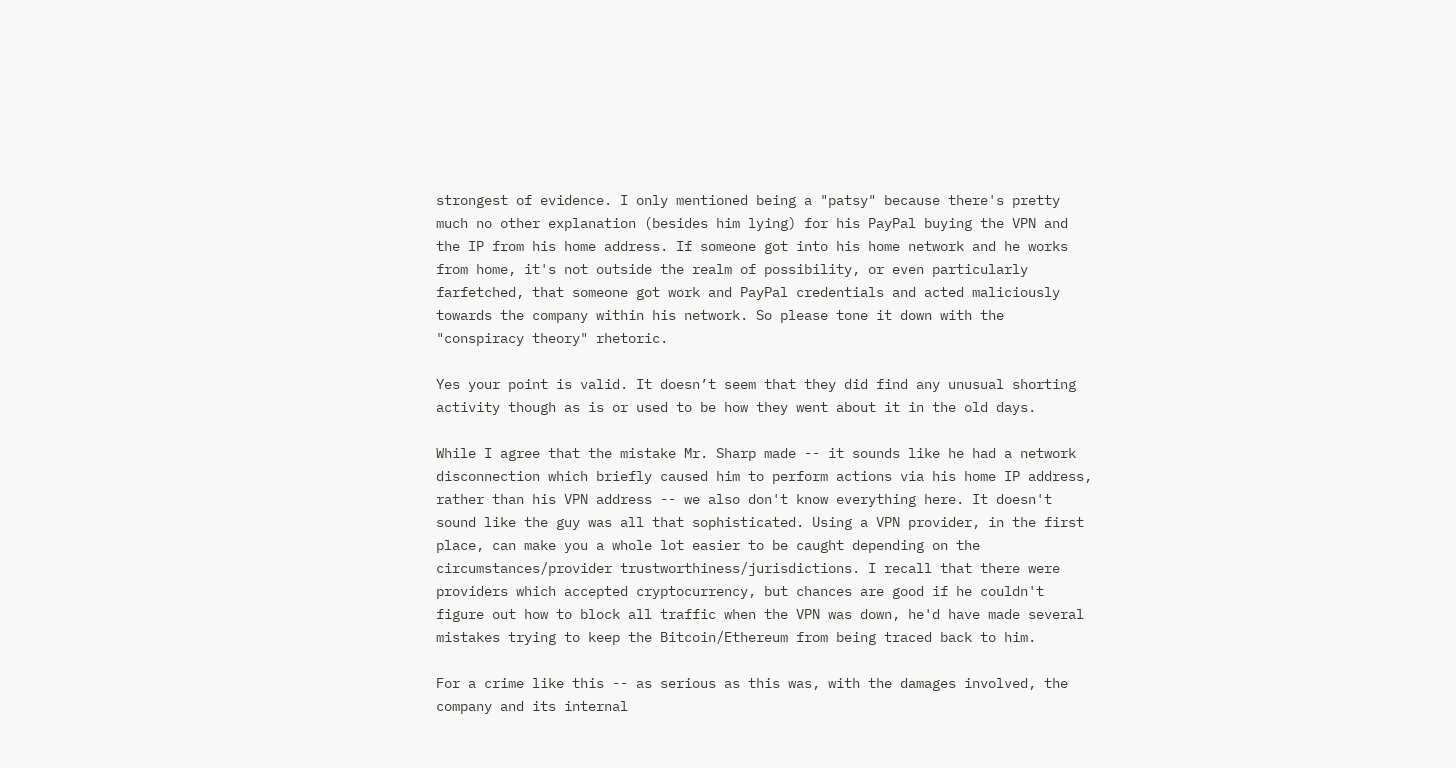strongest of evidence. I only mentioned being a "patsy" because there's pretty much no other explanation (besides him lying) for his PayPal buying the VPN and the IP from his home address. If someone got into his home network and he works from home, it's not outside the realm of possibility, or even particularly farfetched, that someone got work and PayPal credentials and acted maliciously towards the company within his network. So please tone it down with the "conspiracy theory" rhetoric.

Yes your point is valid. It doesn’t seem that they did find any unusual shorting activity though as is or used to be how they went about it in the old days.

While I agree that the mistake Mr. Sharp made -- it sounds like he had a network disconnection which briefly caused him to perform actions via his home IP address, rather than his VPN address -- we also don't know everything here. It doesn't sound like the guy was all that sophisticated. Using a VPN provider, in the first place, can make you a whole lot easier to be caught depending on the circumstances/provider trustworthiness/jurisdictions. I recall that there were providers which accepted cryptocurrency, but chances are good if he couldn't figure out how to block all traffic when the VPN was down, he'd have made several mistakes trying to keep the Bitcoin/Ethereum from being traced back to him.

For a crime like this -- as serious as this was, with the damages involved, the company and its internal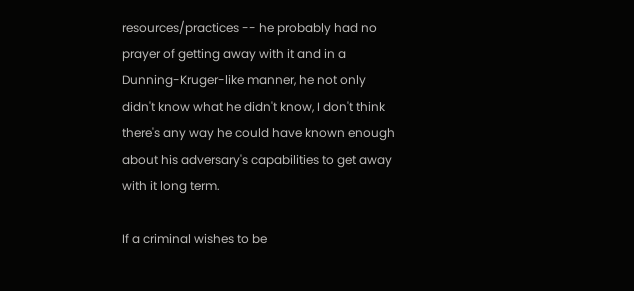resources/practices -- he probably had no prayer of getting away with it and in a Dunning-Kruger-like manner, he not only didn't know what he didn't know, I don't think there's any way he could have known enough about his adversary's capabilities to get away with it long term.

If a criminal wishes to be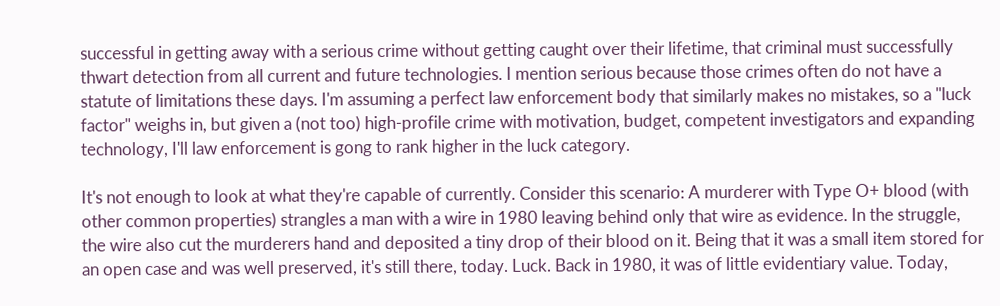successful in getting away with a serious crime without getting caught over their lifetime, that criminal must successfully thwart detection from all current and future technologies. I mention serious because those crimes often do not have a statute of limitations these days. I'm assuming a perfect law enforcement body that similarly makes no mistakes, so a "luck factor" weighs in, but given a (not too) high-profile crime with motivation, budget, competent investigators and expanding technology, I'll law enforcement is gong to rank higher in the luck category.

It's not enough to look at what they're capable of currently. Consider this scenario: A murderer with Type O+ blood (with other common properties) strangles a man with a wire in 1980 leaving behind only that wire as evidence. In the struggle, the wire also cut the murderers hand and deposited a tiny drop of their blood on it. Being that it was a small item stored for an open case and was well preserved, it's still there, today. Luck. Back in 1980, it was of little evidentiary value. Today,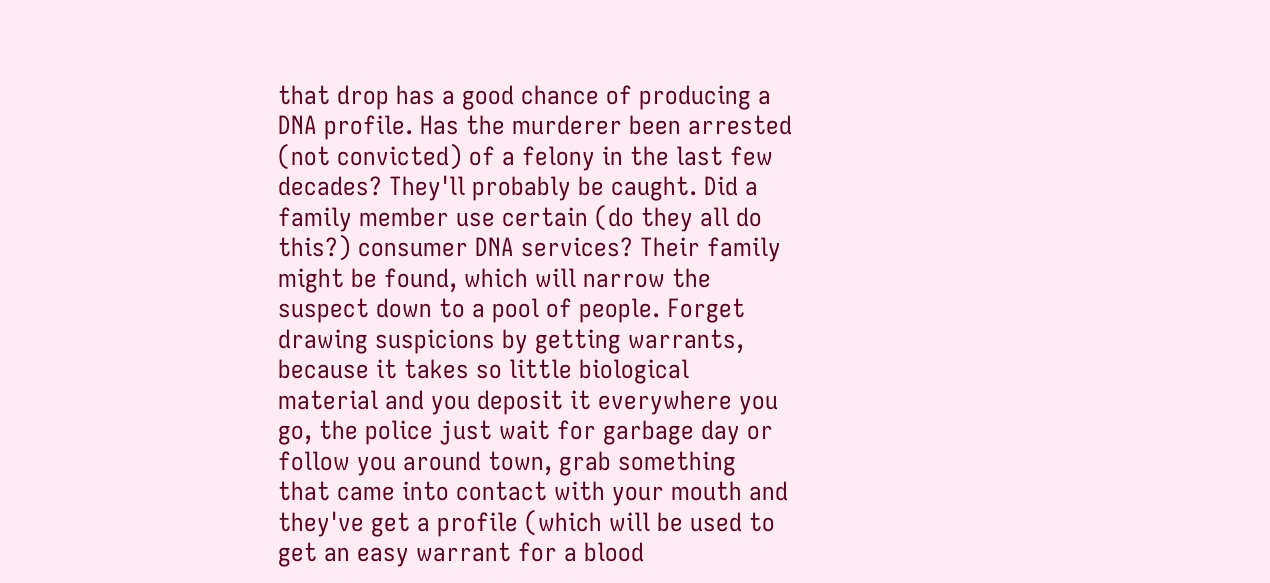that drop has a good chance of producing a DNA profile. Has the murderer been arrested (not convicted) of a felony in the last few decades? They'll probably be caught. Did a family member use certain (do they all do this?) consumer DNA services? Their family might be found, which will narrow the suspect down to a pool of people. Forget drawing suspicions by getting warrants, because it takes so little biological material and you deposit it everywhere you go, the police just wait for garbage day or follow you around town, grab something that came into contact with your mouth and they've get a profile (which will be used to get an easy warrant for a blood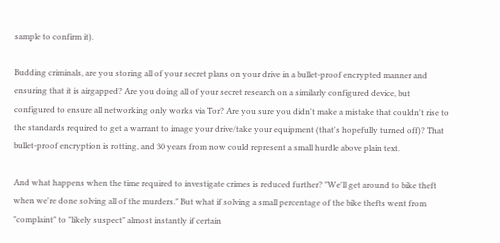sample to confirm it).

Budding criminals, are you storing all of your secret plans on your drive in a bullet-proof encrypted manner and ensuring that it is airgapped? Are you doing all of your secret research on a similarly configured device, but configured to ensure all networking only works via Tor? Are you sure you didn't make a mistake that couldn't rise to the standards required to get a warrant to image your drive/take your equipment (that's hopefully turned off)? That bullet-proof encryption is rotting, and 30 years from now could represent a small hurdle above plain text.

And what happens when the time required to investigate crimes is reduced further? "We'll get around to bike theft when we're done solving all of the murders." But what if solving a small percentage of the bike thefts went from "complaint" to "likely suspect" almost instantly if certain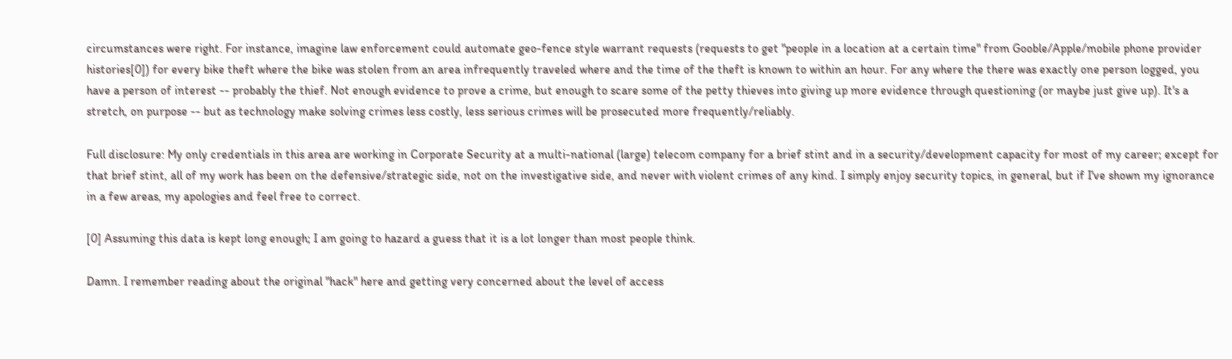circumstances were right. For instance, imagine law enforcement could automate geo-fence style warrant requests (requests to get "people in a location at a certain time" from Gooble/Apple/mobile phone provider histories[0]) for every bike theft where the bike was stolen from an area infrequently traveled where and the time of the theft is known to within an hour. For any where the there was exactly one person logged, you have a person of interest -- probably the thief. Not enough evidence to prove a crime, but enough to scare some of the petty thieves into giving up more evidence through questioning (or maybe just give up). It's a stretch, on purpose -- but as technology make solving crimes less costly, less serious crimes will be prosecuted more frequently/reliably.

Full disclosure: My only credentials in this area are working in Corporate Security at a multi-national (large) telecom company for a brief stint and in a security/development capacity for most of my career; except for that brief stint, all of my work has been on the defensive/strategic side, not on the investigative side, and never with violent crimes of any kind. I simply enjoy security topics, in general, but if I've shown my ignorance in a few areas, my apologies and feel free to correct.

[0] Assuming this data is kept long enough; I am going to hazard a guess that it is a lot longer than most people think.

Damn. I remember reading about the original "hack" here and getting very concerned about the level of access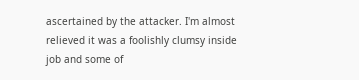ascertained by the attacker. I'm almost relieved it was a foolishly clumsy inside job and some of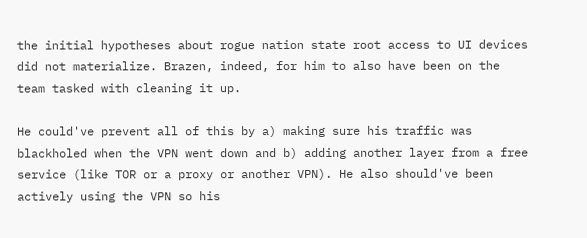the initial hypotheses about rogue nation state root access to UI devices did not materialize. Brazen, indeed, for him to also have been on the team tasked with cleaning it up.

He could've prevent all of this by a) making sure his traffic was blackholed when the VPN went down and b) adding another layer from a free service (like TOR or a proxy or another VPN). He also should've been actively using the VPN so his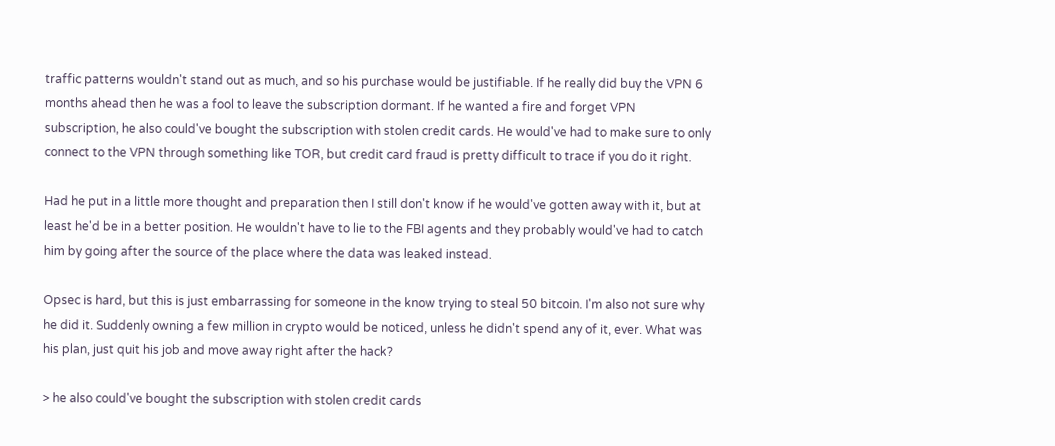traffic patterns wouldn't stand out as much, and so his purchase would be justifiable. If he really did buy the VPN 6 months ahead then he was a fool to leave the subscription dormant. If he wanted a fire and forget VPN subscription, he also could've bought the subscription with stolen credit cards. He would've had to make sure to only connect to the VPN through something like TOR, but credit card fraud is pretty difficult to trace if you do it right.

Had he put in a little more thought and preparation then I still don't know if he would've gotten away with it, but at least he'd be in a better position. He wouldn't have to lie to the FBI agents and they probably would've had to catch him by going after the source of the place where the data was leaked instead.

Opsec is hard, but this is just embarrassing for someone in the know trying to steal 50 bitcoin. I'm also not sure why he did it. Suddenly owning a few million in crypto would be noticed, unless he didn't spend any of it, ever. What was his plan, just quit his job and move away right after the hack?

> he also could've bought the subscription with stolen credit cards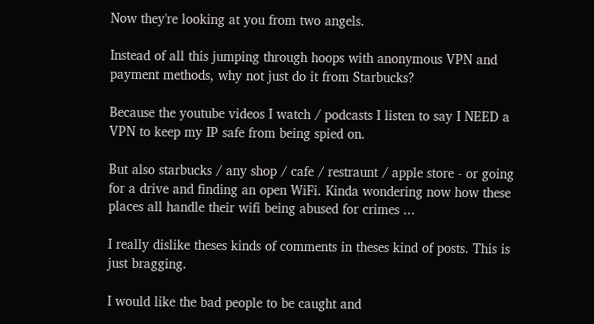Now they're looking at you from two angels.

Instead of all this jumping through hoops with anonymous VPN and payment methods, why not just do it from Starbucks?

Because the youtube videos I watch / podcasts I listen to say I NEED a VPN to keep my IP safe from being spied on.

But also starbucks / any shop / cafe / restraunt / apple store - or going for a drive and finding an open WiFi. Kinda wondering now how these places all handle their wifi being abused for crimes ...

I really dislike theses kinds of comments in theses kind of posts. This is just bragging.

I would like the bad people to be caught and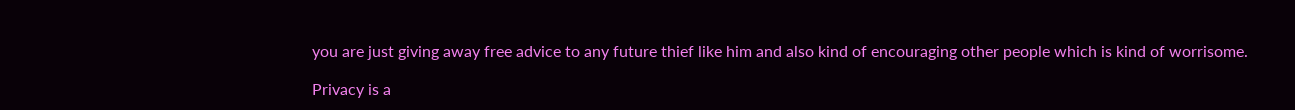you are just giving away free advice to any future thief like him and also kind of encouraging other people which is kind of worrisome.

Privacy is a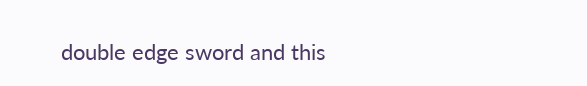double edge sword and this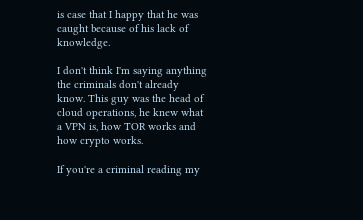is case that I happy that he was caught because of his lack of knowledge.

I don't think I'm saying anything the criminals don't already know. This guy was the head of cloud operations, he knew what a VPN is, how TOR works and how crypto works.

If you're a criminal reading my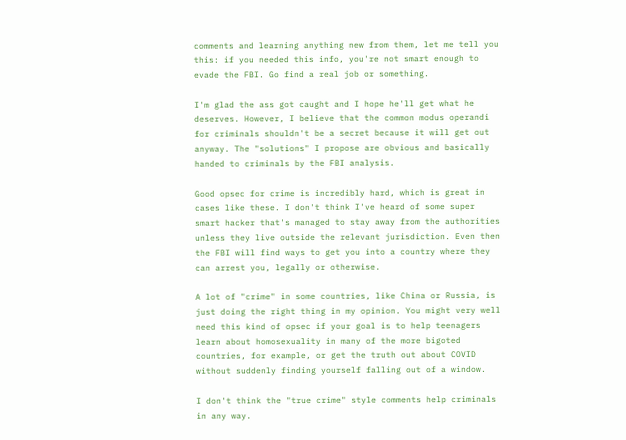comments and learning anything new from them, let me tell you this: if you needed this info, you're not smart enough to evade the FBI. Go find a real job or something.

I'm glad the ass got caught and I hope he'll get what he deserves. However, I believe that the common modus operandi for criminals shouldn't be a secret because it will get out anyway. The "solutions" I propose are obvious and basically handed to criminals by the FBI analysis.

Good opsec for crime is incredibly hard, which is great in cases like these. I don't think I've heard of some super smart hacker that's managed to stay away from the authorities unless they live outside the relevant jurisdiction. Even then the FBI will find ways to get you into a country where they can arrest you, legally or otherwise.

A lot of "crime" in some countries, like China or Russia, is just doing the right thing in my opinion. You might very well need this kind of opsec if your goal is to help teenagers learn about homosexuality in many of the more bigoted countries, for example, or get the truth out about COVID without suddenly finding yourself falling out of a window.

I don't think the "true crime" style comments help criminals in any way.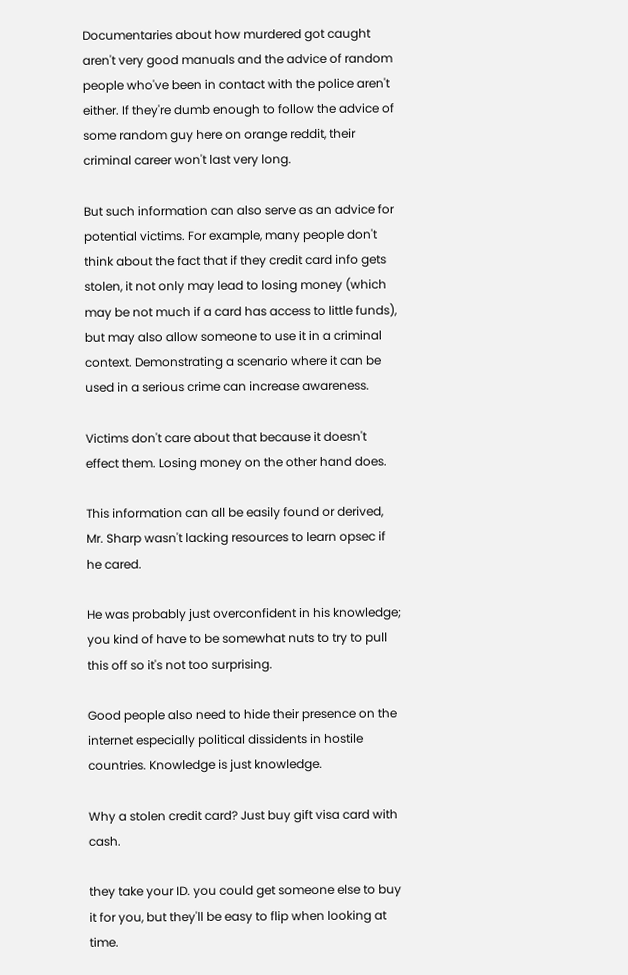Documentaries about how murdered got caught aren't very good manuals and the advice of random people who've been in contact with the police aren't either. If they're dumb enough to follow the advice of some random guy here on orange reddit, their criminal career won't last very long.

But such information can also serve as an advice for potential victims. For example, many people don't think about the fact that if they credit card info gets stolen, it not only may lead to losing money (which may be not much if a card has access to little funds), but may also allow someone to use it in a criminal context. Demonstrating a scenario where it can be used in a serious crime can increase awareness.

Victims don't care about that because it doesn't effect them. Losing money on the other hand does.

This information can all be easily found or derived, Mr. Sharp wasn't lacking resources to learn opsec if he cared.

He was probably just overconfident in his knowledge; you kind of have to be somewhat nuts to try to pull this off so it's not too surprising.

Good people also need to hide their presence on the internet especially political dissidents in hostile countries. Knowledge is just knowledge.

Why a stolen credit card? Just buy gift visa card with cash.

they take your ID. you could get someone else to buy it for you, but they'll be easy to flip when looking at time.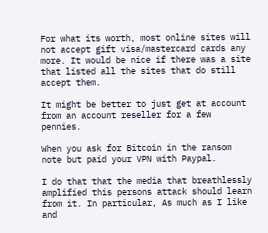For what its worth, most online sites will not accept gift visa/mastercard cards any more. It would be nice if there was a site that listed all the sites that do still accept them.

It might be better to just get at account from an account reseller for a few pennies.

When you ask for Bitcoin in the ransom note but paid your VPN with Paypal.

I do that that the media that breathlessly amplified this persons attack should learn from it. In particular, As much as I like and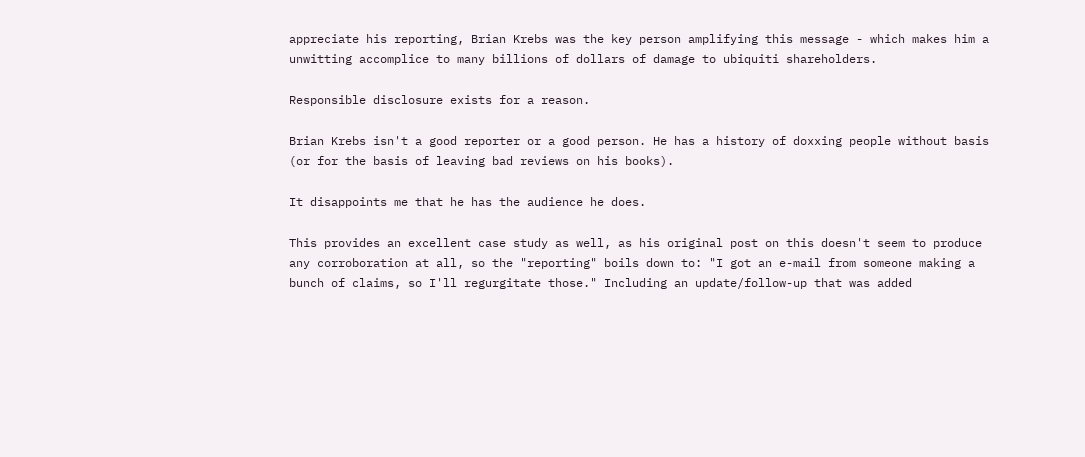appreciate his reporting, Brian Krebs was the key person amplifying this message - which makes him a unwitting accomplice to many billions of dollars of damage to ubiquiti shareholders.

Responsible disclosure exists for a reason.

Brian Krebs isn't a good reporter or a good person. He has a history of doxxing people without basis (or for the basis of leaving bad reviews on his books).

It disappoints me that he has the audience he does.

This provides an excellent case study as well, as his original post on this doesn't seem to produce any corroboration at all, so the "reporting" boils down to: "I got an e-mail from someone making a bunch of claims, so I'll regurgitate those." Including an update/follow-up that was added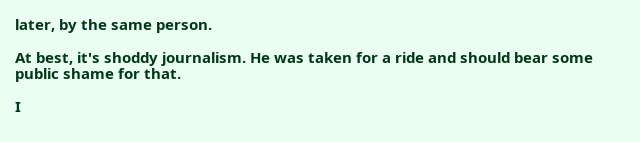later, by the same person.

At best, it's shoddy journalism. He was taken for a ride and should bear some public shame for that.

I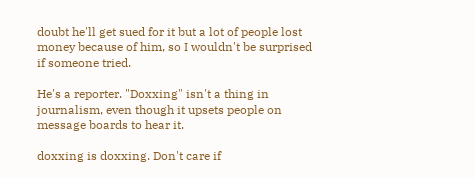doubt he'll get sued for it but a lot of people lost money because of him, so I wouldn't be surprised if someone tried.

He's a reporter. "Doxxing" isn't a thing in journalism, even though it upsets people on message boards to hear it.

doxxing is doxxing. Don't care if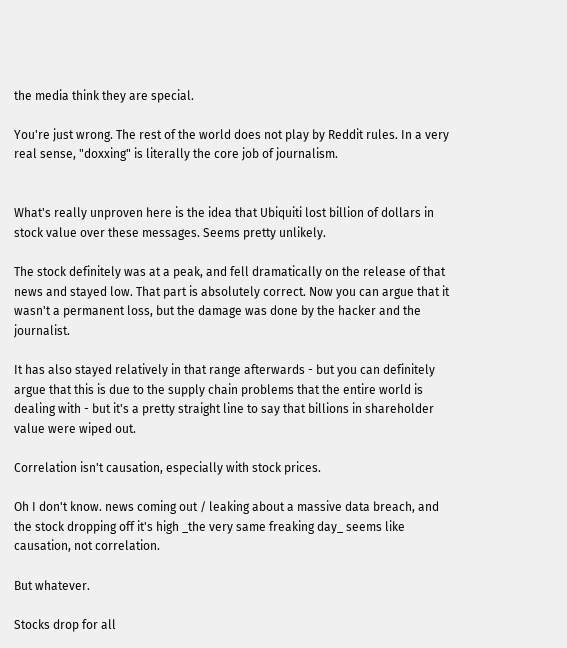the media think they are special.

You're just wrong. The rest of the world does not play by Reddit rules. In a very real sense, "doxxing" is literally the core job of journalism.


What's really unproven here is the idea that Ubiquiti lost billion of dollars in stock value over these messages. Seems pretty unlikely.

The stock definitely was at a peak, and fell dramatically on the release of that news and stayed low. That part is absolutely correct. Now you can argue that it wasn't a permanent loss, but the damage was done by the hacker and the journalist.

It has also stayed relatively in that range afterwards - but you can definitely argue that this is due to the supply chain problems that the entire world is dealing with - but it's a pretty straight line to say that billions in shareholder value were wiped out.

Correlation isn't causation, especially with stock prices.

Oh I don't know. news coming out / leaking about a massive data breach, and the stock dropping off it's high _the very same freaking day_ seems like causation, not correlation.

But whatever.

Stocks drop for all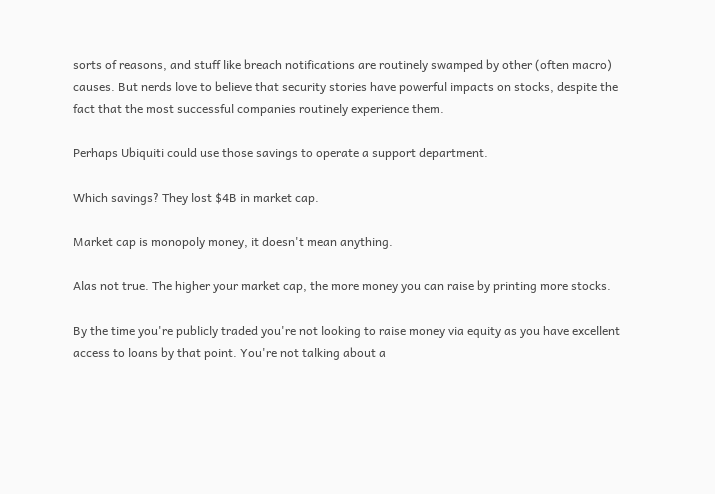sorts of reasons, and stuff like breach notifications are routinely swamped by other (often macro) causes. But nerds love to believe that security stories have powerful impacts on stocks, despite the fact that the most successful companies routinely experience them.

Perhaps Ubiquiti could use those savings to operate a support department.

Which savings? They lost $4B in market cap.

Market cap is monopoly money, it doesn't mean anything.

Alas not true. The higher your market cap, the more money you can raise by printing more stocks.

By the time you're publicly traded you're not looking to raise money via equity as you have excellent access to loans by that point. You're not talking about a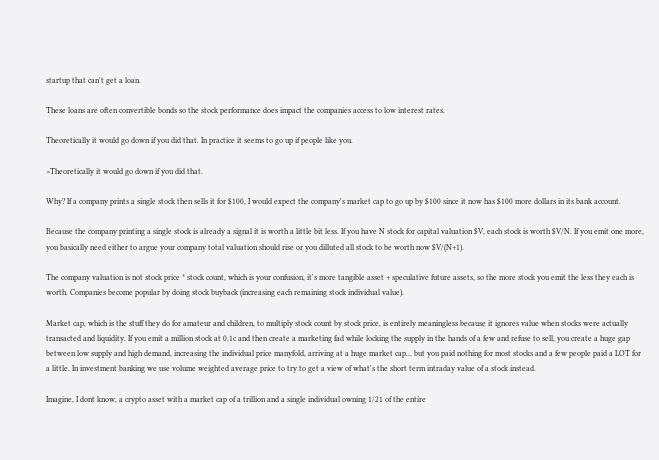startup that can't get a loan.

These loans are often convertible bonds so the stock performance does impact the companies access to low interest rates.

Theoretically it would go down if you did that. In practice it seems to go up if people like you.

>Theoretically it would go down if you did that.

Why? If a company prints a single stock then sells it for $100, I would expect the company's market cap to go up by $100 since it now has $100 more dollars in its bank account.

Because the company printing a single stock is already a signal it is worth a little bit less. If you have N stock for capital valuation $V, each stock is worth $V/N. If you emit one more, you basically need either to argue your company total valuation should rise or you dilluted all stock to be worth now $V/(N+1).

The company valuation is not stock price * stock count, which is your confusion, it's more tangible asset + speculative future assets, so the more stock you emit the less they each is worth. Companies become popular by doing stock buyback (increasing each remaining stock individual value).

Market cap, which is the stuff they do for amateur and children, to multiply stock count by stock price, is entirely meaningless because it ignores value when stocks were actually transacted and liquidity. If you emit a million stock at 0.1c and then create a marketing fad while locking the supply in the hands of a few and refuse to sell, you create a huge gap between low supply and high demand, increasing the individual price manyfold, arriving at a huge market cap... but you paid nothing for most stocks and a few people paid a LOT for a little. In investment banking we use volume weighted average price to try to get a view of what's the short term intraday value of a stock instead.

Imagine, I dont know, a crypto asset with a market cap of a trillion and a single individual owning 1/21 of the entire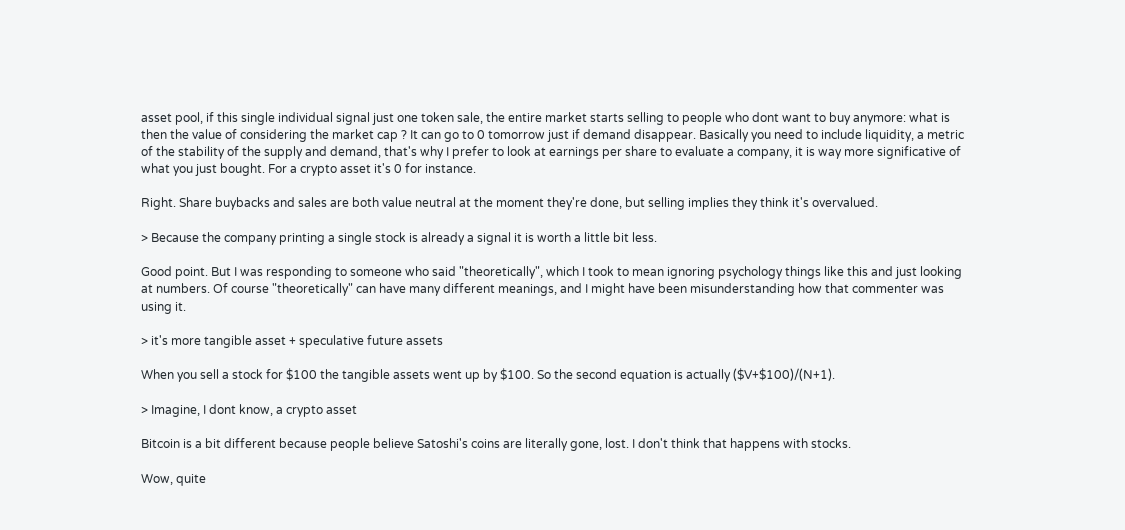asset pool, if this single individual signal just one token sale, the entire market starts selling to people who dont want to buy anymore: what is then the value of considering the market cap ? It can go to 0 tomorrow just if demand disappear. Basically you need to include liquidity, a metric of the stability of the supply and demand, that's why I prefer to look at earnings per share to evaluate a company, it is way more significative of what you just bought. For a crypto asset it's 0 for instance.

Right. Share buybacks and sales are both value neutral at the moment they're done, but selling implies they think it's overvalued.

> Because the company printing a single stock is already a signal it is worth a little bit less.

Good point. But I was responding to someone who said "theoretically", which I took to mean ignoring psychology things like this and just looking at numbers. Of course "theoretically" can have many different meanings, and I might have been misunderstanding how that commenter was using it.

> it's more tangible asset + speculative future assets

When you sell a stock for $100 the tangible assets went up by $100. So the second equation is actually ($V+$100)/(N+1).

> Imagine, I dont know, a crypto asset

Bitcoin is a bit different because people believe Satoshi's coins are literally gone, lost. I don't think that happens with stocks.

Wow, quite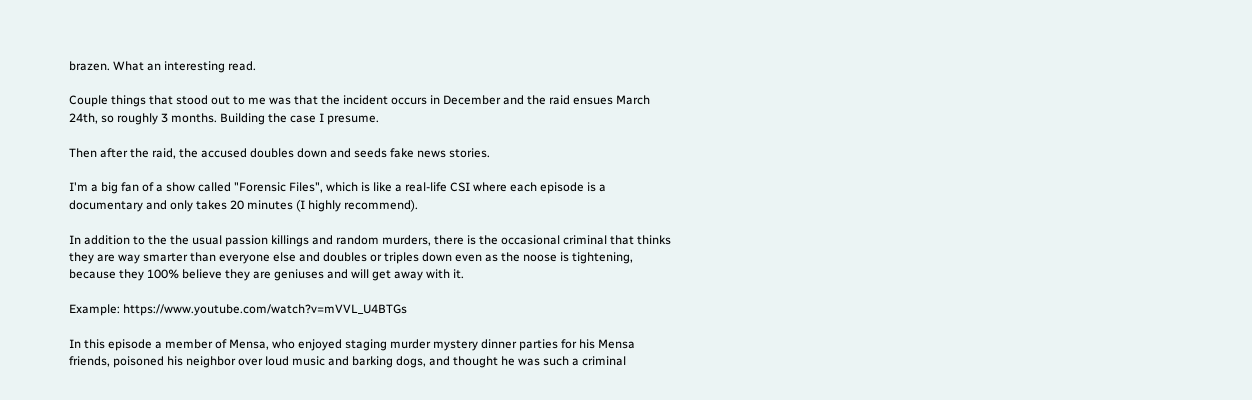brazen. What an interesting read.

Couple things that stood out to me was that the incident occurs in December and the raid ensues March 24th, so roughly 3 months. Building the case I presume.

Then after the raid, the accused doubles down and seeds fake news stories.

I'm a big fan of a show called "Forensic Files", which is like a real-life CSI where each episode is a documentary and only takes 20 minutes (I highly recommend).

In addition to the the usual passion killings and random murders, there is the occasional criminal that thinks they are way smarter than everyone else and doubles or triples down even as the noose is tightening, because they 100% believe they are geniuses and will get away with it.

Example: https://www.youtube.com/watch?v=mVVL_U4BTGs

In this episode a member of Mensa, who enjoyed staging murder mystery dinner parties for his Mensa friends, poisoned his neighbor over loud music and barking dogs, and thought he was such a criminal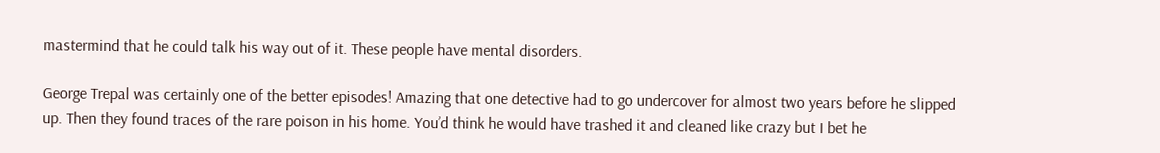mastermind that he could talk his way out of it. These people have mental disorders.

George Trepal was certainly one of the better episodes! Amazing that one detective had to go undercover for almost two years before he slipped up. Then they found traces of the rare poison in his home. You’d think he would have trashed it and cleaned like crazy but I bet he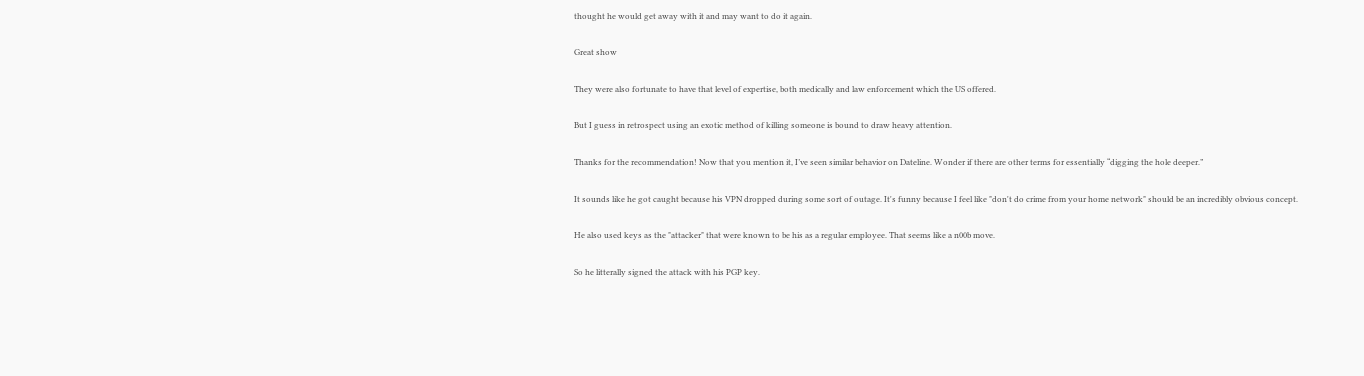thought he would get away with it and may want to do it again.

Great show

They were also fortunate to have that level of expertise, both medically and law enforcement which the US offered.

But I guess in retrospect using an exotic method of killing someone is bound to draw heavy attention.

Thanks for the recommendation! Now that you mention it, I’ve seen similar behavior on Dateline. Wonder if there are other terms for essentially “digging the hole deeper.”

It sounds like he got caught because his VPN dropped during some sort of outage. It's funny because I feel like "don't do crime from your home network" should be an incredibly obvious concept.

He also used keys as the "attacker" that were known to be his as a regular employee. That seems like a n00b move.

So he litterally signed the attack with his PGP key.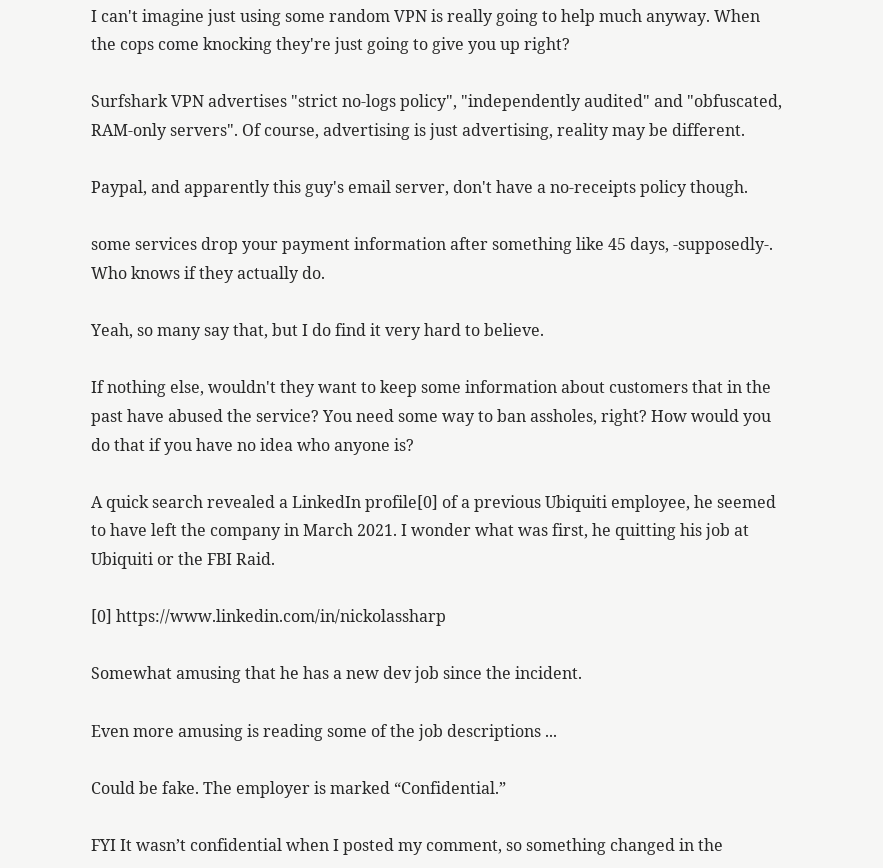I can't imagine just using some random VPN is really going to help much anyway. When the cops come knocking they're just going to give you up right?

Surfshark VPN advertises "strict no-logs policy", "independently audited" and "obfuscated, RAM-only servers". Of course, advertising is just advertising, reality may be different.

Paypal, and apparently this guy's email server, don't have a no-receipts policy though.

some services drop your payment information after something like 45 days, -supposedly-. Who knows if they actually do.

Yeah, so many say that, but I do find it very hard to believe.

If nothing else, wouldn't they want to keep some information about customers that in the past have abused the service? You need some way to ban assholes, right? How would you do that if you have no idea who anyone is?

A quick search revealed a LinkedIn profile[0] of a previous Ubiquiti employee, he seemed to have left the company in March 2021. I wonder what was first, he quitting his job at Ubiquiti or the FBI Raid.

[0] https://www.linkedin.com/in/nickolassharp

Somewhat amusing that he has a new dev job since the incident.

Even more amusing is reading some of the job descriptions ...

Could be fake. The employer is marked “Confidential.”

FYI It wasn’t confidential when I posted my comment, so something changed in the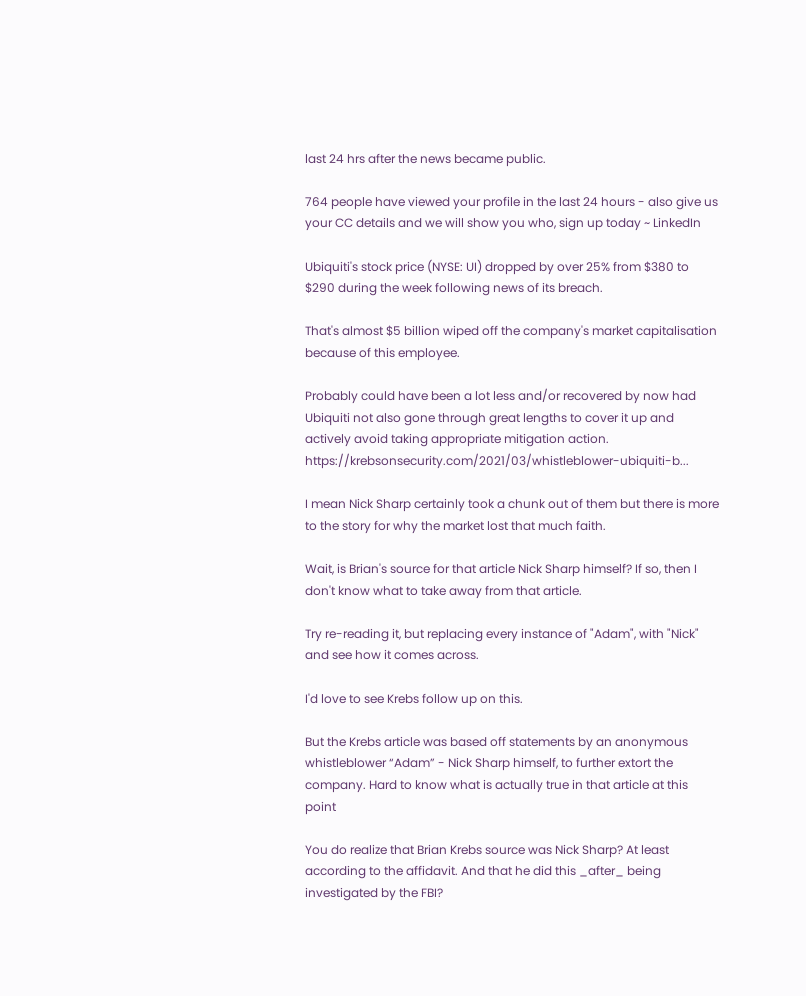last 24 hrs after the news became public.

764 people have viewed your profile in the last 24 hours - also give us your CC details and we will show you who, sign up today ~ LinkedIn

Ubiquiti's stock price (NYSE: UI) dropped by over 25% from $380 to $290 during the week following news of its breach.

That's almost $5 billion wiped off the company's market capitalisation because of this employee.

Probably could have been a lot less and/or recovered by now had Ubiquiti not also gone through great lengths to cover it up and actively avoid taking appropriate mitigation action. https://krebsonsecurity.com/2021/03/whistleblower-ubiquiti-b...

I mean Nick Sharp certainly took a chunk out of them but there is more to the story for why the market lost that much faith.

Wait, is Brian's source for that article Nick Sharp himself? If so, then I don't know what to take away from that article.

Try re-reading it, but replacing every instance of "Adam", with "Nick" and see how it comes across.

I'd love to see Krebs follow up on this.

But the Krebs article was based off statements by an anonymous whistleblower “Adam” - Nick Sharp himself, to further extort the company. Hard to know what is actually true in that article at this point

You do realize that Brian Krebs source was Nick Sharp? At least according to the affidavit. And that he did this _after_ being investigated by the FBI?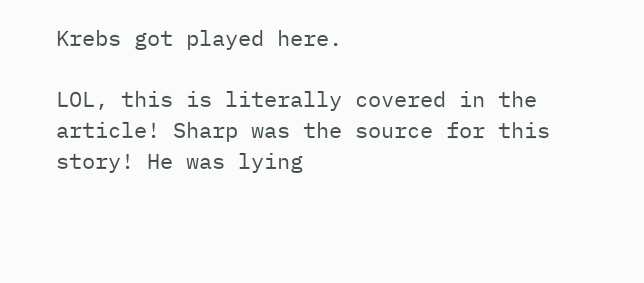Krebs got played here.

LOL, this is literally covered in the article! Sharp was the source for this story! He was lying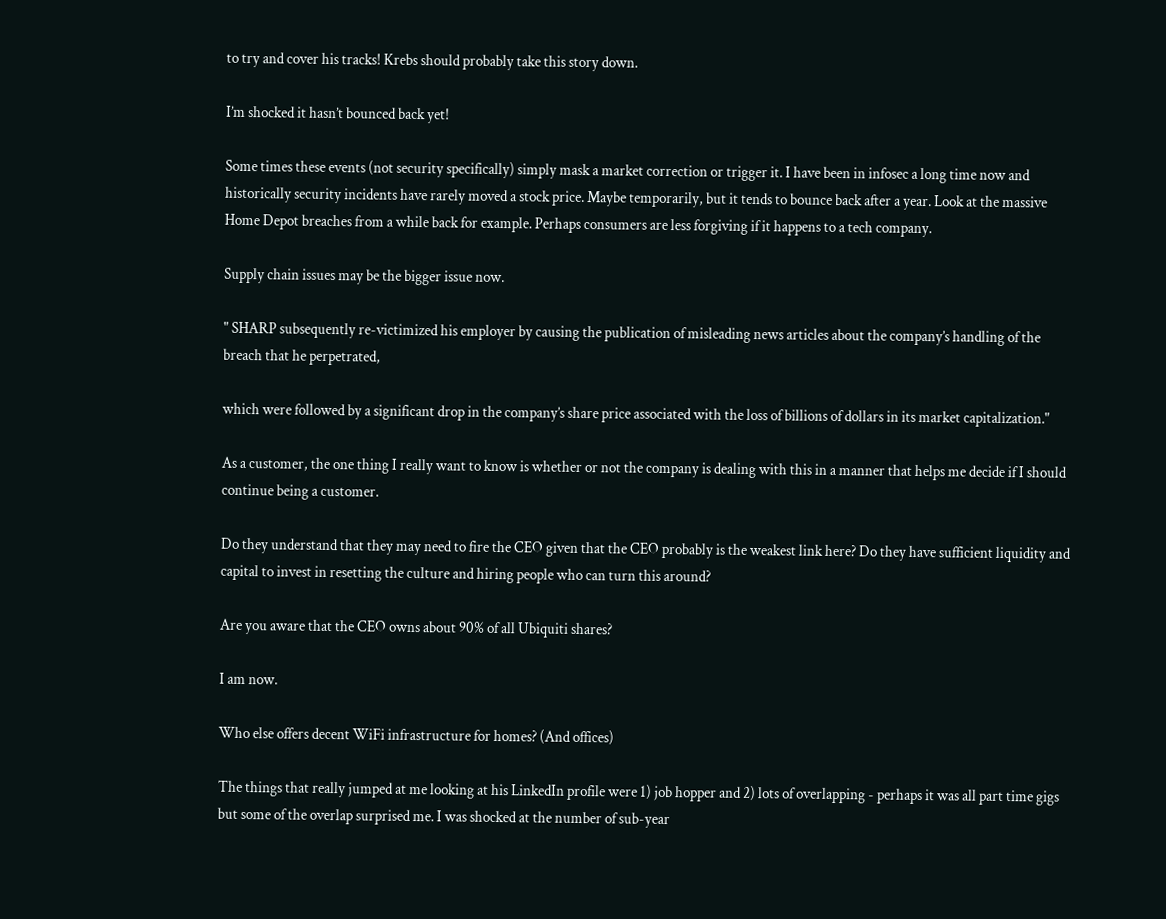to try and cover his tracks! Krebs should probably take this story down.

I’m shocked it hasn’t bounced back yet!

Some times these events (not security specifically) simply mask a market correction or trigger it. I have been in infosec a long time now and historically security incidents have rarely moved a stock price. Maybe temporarily, but it tends to bounce back after a year. Look at the massive Home Depot breaches from a while back for example. Perhaps consumers are less forgiving if it happens to a tech company.

Supply chain issues may be the bigger issue now.

" SHARP subsequently re-victimized his employer by causing the publication of misleading news articles about the company’s handling of the breach that he perpetrated,

which were followed by a significant drop in the company’s share price associated with the loss of billions of dollars in its market capitalization."

As a customer, the one thing I really want to know is whether or not the company is dealing with this in a manner that helps me decide if I should continue being a customer.

Do they understand that they may need to fire the CEO given that the CEO probably is the weakest link here? Do they have sufficient liquidity and capital to invest in resetting the culture and hiring people who can turn this around?

Are you aware that the CEO owns about 90% of all Ubiquiti shares?

I am now.

Who else offers decent WiFi infrastructure for homes? (And offices)

The things that really jumped at me looking at his LinkedIn profile were 1) job hopper and 2) lots of overlapping - perhaps it was all part time gigs but some of the overlap surprised me. I was shocked at the number of sub-year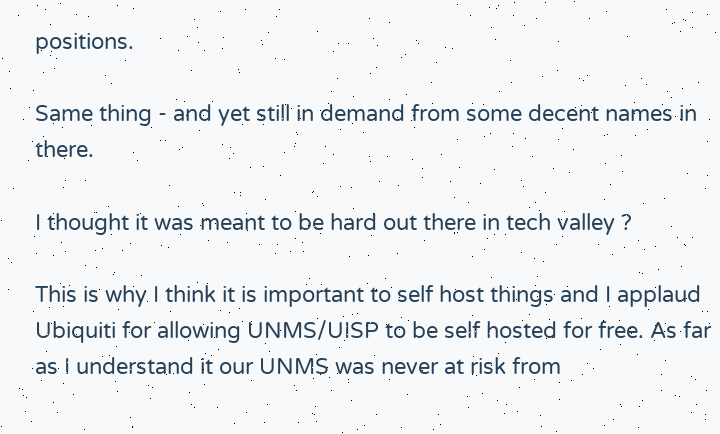positions.

Same thing - and yet still in demand from some decent names in there.

I thought it was meant to be hard out there in tech valley ?

This is why I think it is important to self host things and I applaud Ubiquiti for allowing UNMS/UISP to be self hosted for free. As far as I understand it our UNMS was never at risk from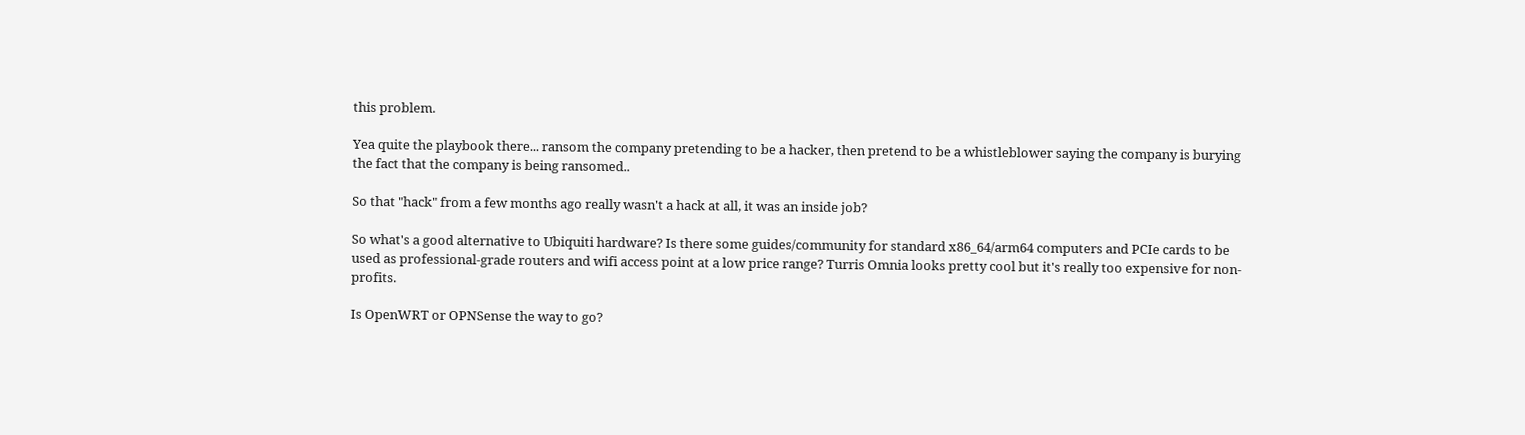this problem.

Yea quite the playbook there... ransom the company pretending to be a hacker, then pretend to be a whistleblower saying the company is burying the fact that the company is being ransomed..

So that "hack" from a few months ago really wasn't a hack at all, it was an inside job?

So what's a good alternative to Ubiquiti hardware? Is there some guides/community for standard x86_64/arm64 computers and PCIe cards to be used as professional-grade routers and wifi access point at a low price range? Turris Omnia looks pretty cool but it's really too expensive for non-profits.

Is OpenWRT or OPNSense the way to go?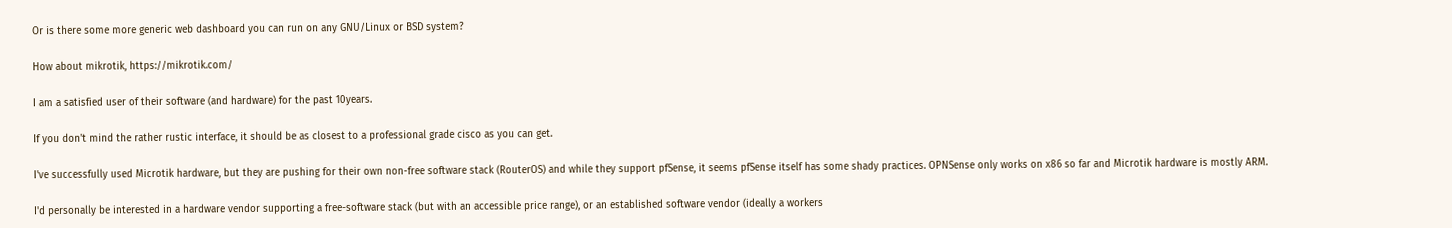Or is there some more generic web dashboard you can run on any GNU/Linux or BSD system?

How about mikrotik, https://mikrotik.com/

I am a satisfied user of their software (and hardware) for the past 10years.

If you don't mind the rather rustic interface, it should be as closest to a professional grade cisco as you can get.

I've successfully used Microtik hardware, but they are pushing for their own non-free software stack (RouterOS) and while they support pfSense, it seems pfSense itself has some shady practices. OPNSense only works on x86 so far and Microtik hardware is mostly ARM.

I'd personally be interested in a hardware vendor supporting a free-software stack (but with an accessible price range), or an established software vendor (ideally a workers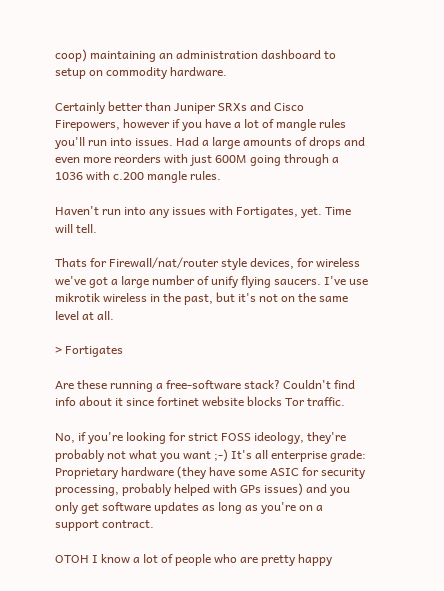coop) maintaining an administration dashboard to setup on commodity hardware.

Certainly better than Juniper SRXs and Cisco Firepowers, however if you have a lot of mangle rules you'll run into issues. Had a large amounts of drops and even more reorders with just 600M going through a 1036 with c.200 mangle rules.

Haven't run into any issues with Fortigates, yet. Time will tell.

Thats for Firewall/nat/router style devices, for wireless we've got a large number of unify flying saucers. I've use mikrotik wireless in the past, but it's not on the same level at all.

> Fortigates

Are these running a free-software stack? Couldn't find info about it since fortinet website blocks Tor traffic.

No, if you're looking for strict FOSS ideology, they're probably not what you want ;-) It's all enterprise grade: Proprietary hardware (they have some ASIC for security processing, probably helped with GPs issues) and you only get software updates as long as you're on a support contract.

OTOH I know a lot of people who are pretty happy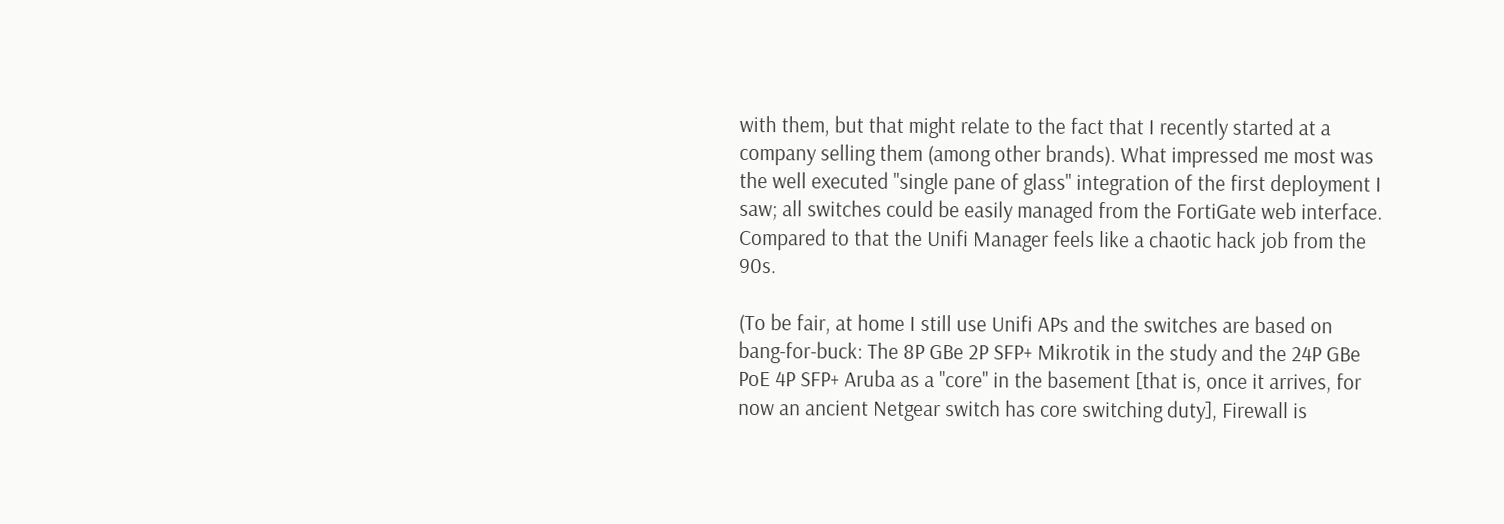with them, but that might relate to the fact that I recently started at a company selling them (among other brands). What impressed me most was the well executed "single pane of glass" integration of the first deployment I saw; all switches could be easily managed from the FortiGate web interface. Compared to that the Unifi Manager feels like a chaotic hack job from the 90s.

(To be fair, at home I still use Unifi APs and the switches are based on bang-for-buck: The 8P GBe 2P SFP+ Mikrotik in the study and the 24P GBe PoE 4P SFP+ Aruba as a "core" in the basement [that is, once it arrives, for now an ancient Netgear switch has core switching duty], Firewall is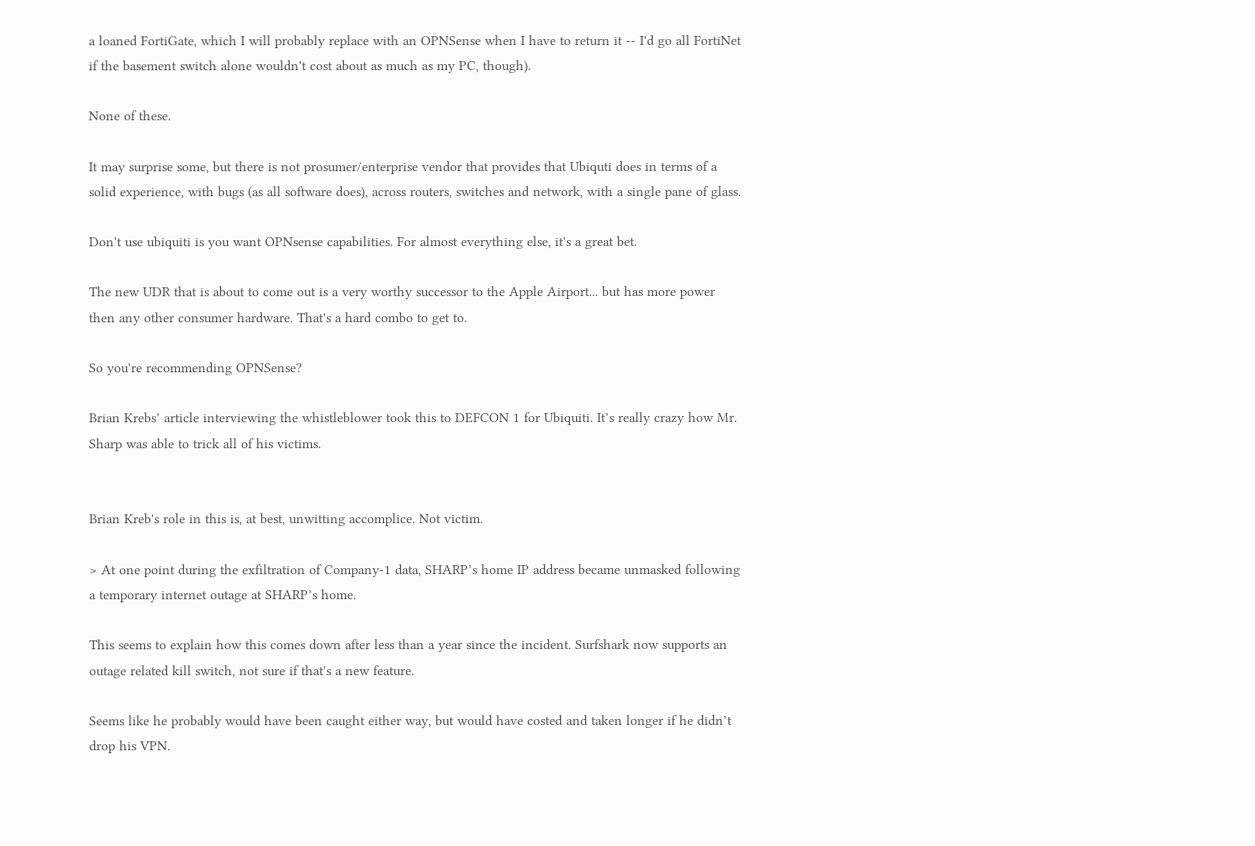a loaned FortiGate, which I will probably replace with an OPNSense when I have to return it -- I'd go all FortiNet if the basement switch alone wouldn't cost about as much as my PC, though).

None of these.

It may surprise some, but there is not prosumer/enterprise vendor that provides that Ubiquti does in terms of a solid experience, with bugs (as all software does), across routers, switches and network, with a single pane of glass.

Don't use ubiquiti is you want OPNsense capabilities. For almost everything else, it's a great bet.

The new UDR that is about to come out is a very worthy successor to the Apple Airport... but has more power then any other consumer hardware. That's a hard combo to get to.

So you're recommending OPNSense?

Brian Krebs’ article interviewing the whistleblower took this to DEFCON 1 for Ubiquiti. It’s really crazy how Mr. Sharp was able to trick all of his victims.


Brian Kreb's role in this is, at best, unwitting accomplice. Not victim.

> At one point during the exfiltration of Company-1 data, SHARP’s home IP address became unmasked following a temporary internet outage at SHARP’s home.

This seems to explain how this comes down after less than a year since the incident. Surfshark now supports an outage related kill switch, not sure if that's a new feature.

Seems like he probably would have been caught either way, but would have costed and taken longer if he didn’t drop his VPN.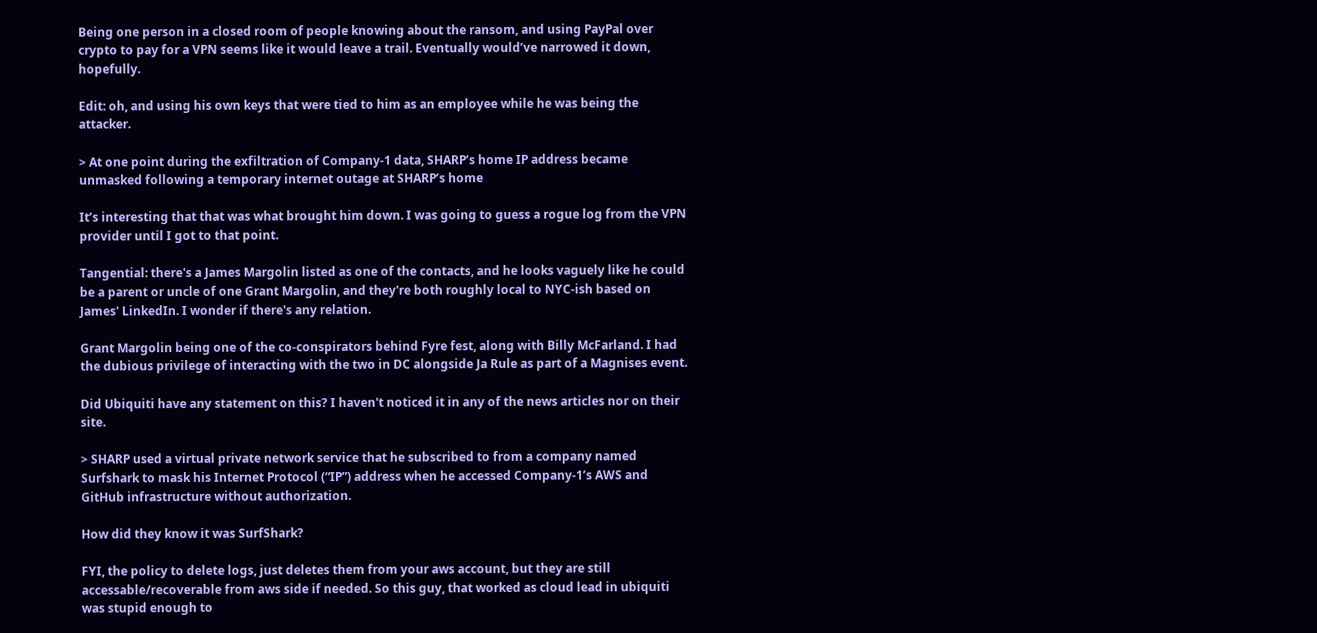Being one person in a closed room of people knowing about the ransom, and using PayPal over crypto to pay for a VPN seems like it would leave a trail. Eventually would’ve narrowed it down, hopefully.

Edit: oh, and using his own keys that were tied to him as an employee while he was being the attacker.

> At one point during the exfiltration of Company-1 data, SHARP’s home IP address became unmasked following a temporary internet outage at SHARP’s home

It’s interesting that that was what brought him down. I was going to guess a rogue log from the VPN provider until I got to that point.

Tangential: there's a James Margolin listed as one of the contacts, and he looks vaguely like he could be a parent or uncle of one Grant Margolin, and they're both roughly local to NYC-ish based on James' LinkedIn. I wonder if there's any relation.

Grant Margolin being one of the co-conspirators behind Fyre fest, along with Billy McFarland. I had the dubious privilege of interacting with the two in DC alongside Ja Rule as part of a Magnises event.

Did Ubiquiti have any statement on this? I haven't noticed it in any of the news articles nor on their site.

> SHARP used a virtual private network service that he subscribed to from a company named Surfshark to mask his Internet Protocol (“IP”) address when he accessed Company-1’s AWS and GitHub infrastructure without authorization.

How did they know it was SurfShark?

FYI, the policy to delete logs, just deletes them from your aws account, but they are still accessable/recoverable from aws side if needed. So this guy, that worked as cloud lead in ubiquiti was stupid enough to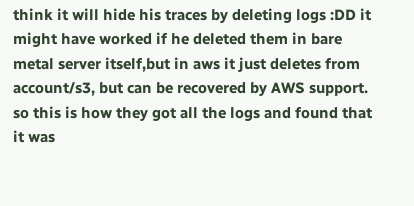think it will hide his traces by deleting logs :DD it might have worked if he deleted them in bare metal server itself,but in aws it just deletes from account/s3, but can be recovered by AWS support. so this is how they got all the logs and found that it was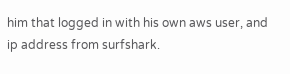him that logged in with his own aws user, and ip address from surfshark.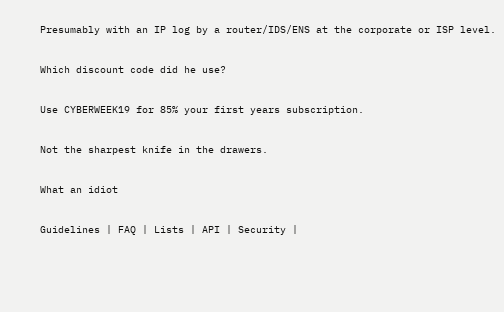Presumably with an IP log by a router/IDS/ENS at the corporate or ISP level.

Which discount code did he use?

Use CYBERWEEK19 for 85% your first years subscription.

Not the sharpest knife in the drawers.

What an idiot

Guidelines | FAQ | Lists | API | Security |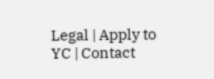Legal | Apply to YC | Contact